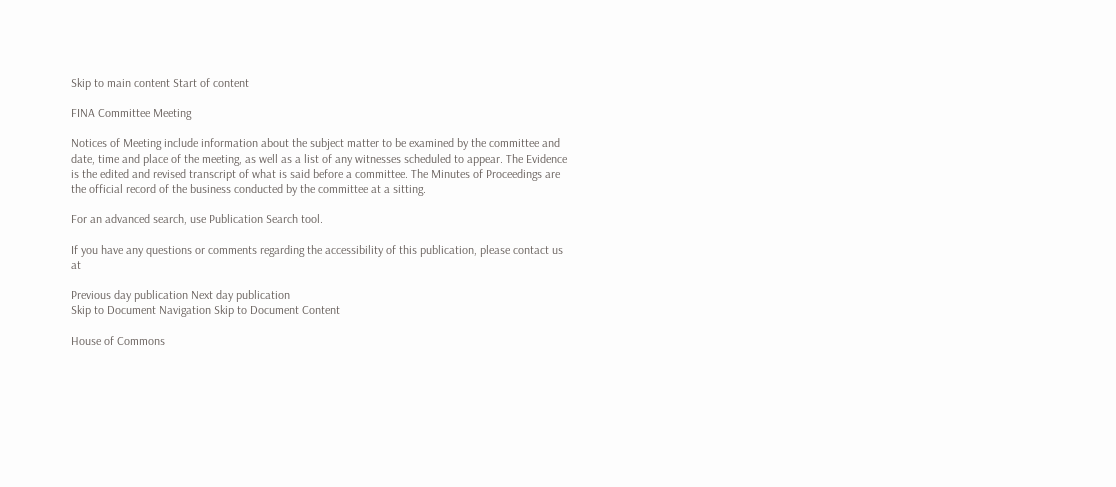Skip to main content Start of content

FINA Committee Meeting

Notices of Meeting include information about the subject matter to be examined by the committee and date, time and place of the meeting, as well as a list of any witnesses scheduled to appear. The Evidence is the edited and revised transcript of what is said before a committee. The Minutes of Proceedings are the official record of the business conducted by the committee at a sitting.

For an advanced search, use Publication Search tool.

If you have any questions or comments regarding the accessibility of this publication, please contact us at

Previous day publication Next day publication
Skip to Document Navigation Skip to Document Content

House of Commons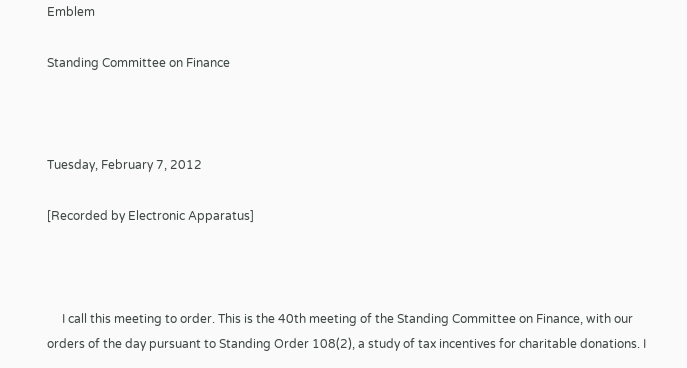Emblem

Standing Committee on Finance



Tuesday, February 7, 2012

[Recorded by Electronic Apparatus]



     I call this meeting to order. This is the 40th meeting of the Standing Committee on Finance, with our orders of the day pursuant to Standing Order 108(2), a study of tax incentives for charitable donations. I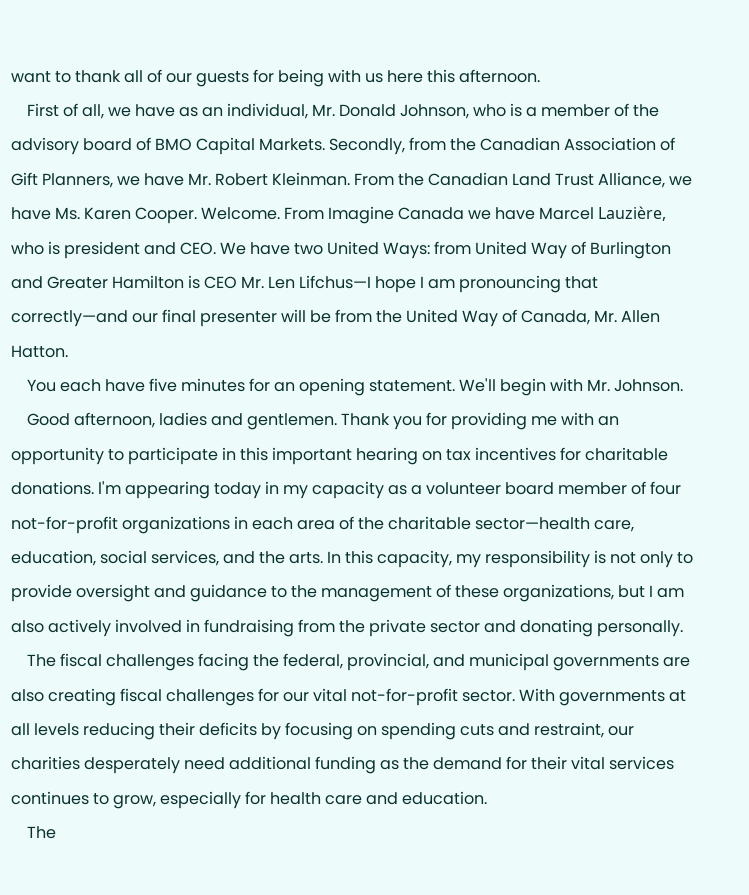want to thank all of our guests for being with us here this afternoon.
    First of all, we have as an individual, Mr. Donald Johnson, who is a member of the advisory board of BMO Capital Markets. Secondly, from the Canadian Association of Gift Planners, we have Mr. Robert Kleinman. From the Canadian Land Trust Alliance, we have Ms. Karen Cooper. Welcome. From Imagine Canada we have Marcel Lauzière, who is president and CEO. We have two United Ways: from United Way of Burlington and Greater Hamilton is CEO Mr. Len Lifchus—I hope I am pronouncing that correctly—and our final presenter will be from the United Way of Canada, Mr. Allen Hatton.
    You each have five minutes for an opening statement. We'll begin with Mr. Johnson.
    Good afternoon, ladies and gentlemen. Thank you for providing me with an opportunity to participate in this important hearing on tax incentives for charitable donations. l'm appearing today in my capacity as a volunteer board member of four not-for-profit organizations in each area of the charitable sector—health care, education, social services, and the arts. In this capacity, my responsibility is not only to provide oversight and guidance to the management of these organizations, but I am also actively involved in fundraising from the private sector and donating personally.
    The fiscal challenges facing the federal, provincial, and municipal governments are also creating fiscal challenges for our vital not-for-profit sector. With governments at all levels reducing their deficits by focusing on spending cuts and restraint, our charities desperately need additional funding as the demand for their vital services continues to grow, especially for health care and education.
    The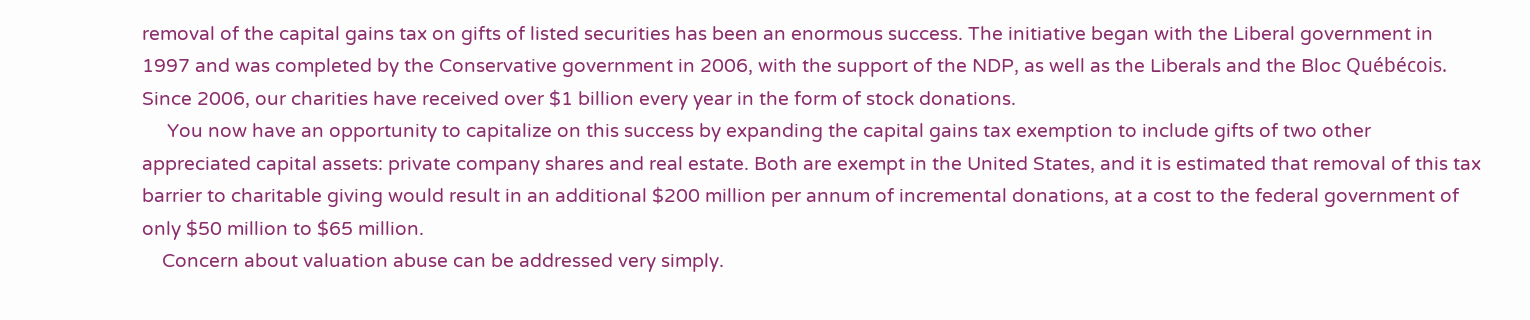removal of the capital gains tax on gifts of listed securities has been an enormous success. The initiative began with the Liberal government in 1997 and was completed by the Conservative government in 2006, with the support of the NDP, as well as the Liberals and the Bloc Québécois. Since 2006, our charities have received over $1 billion every year in the form of stock donations.
     You now have an opportunity to capitalize on this success by expanding the capital gains tax exemption to include gifts of two other appreciated capital assets: private company shares and real estate. Both are exempt in the United States, and it is estimated that removal of this tax barrier to charitable giving would result in an additional $200 million per annum of incremental donations, at a cost to the federal government of only $50 million to $65 million.
    Concern about valuation abuse can be addressed very simply.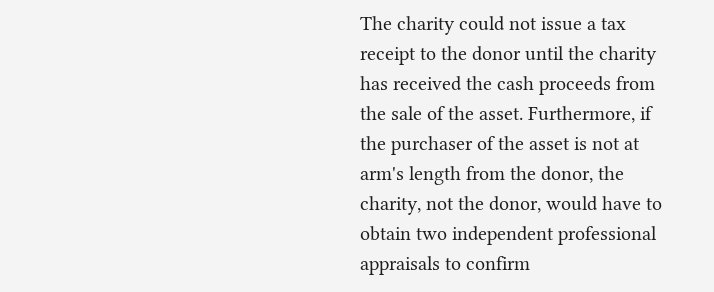The charity could not issue a tax receipt to the donor until the charity has received the cash proceeds from the sale of the asset. Furthermore, if the purchaser of the asset is not at arm's length from the donor, the charity, not the donor, would have to obtain two independent professional appraisals to confirm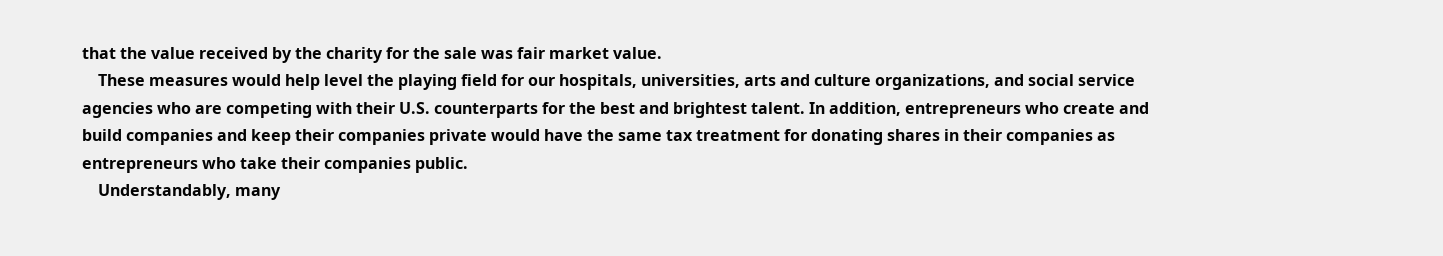that the value received by the charity for the sale was fair market value.
    These measures would help level the playing field for our hospitals, universities, arts and culture organizations, and social service agencies who are competing with their U.S. counterparts for the best and brightest talent. In addition, entrepreneurs who create and build companies and keep their companies private would have the same tax treatment for donating shares in their companies as entrepreneurs who take their companies public.
    Understandably, many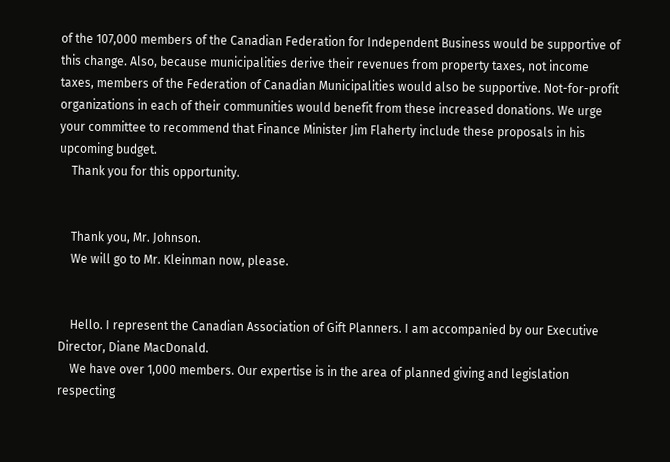of the 107,000 members of the Canadian Federation for Independent Business would be supportive of this change. Also, because municipalities derive their revenues from property taxes, not income taxes, members of the Federation of Canadian Municipalities would also be supportive. Not-for-profit organizations in each of their communities would benefit from these increased donations. We urge your committee to recommend that Finance Minister Jim Flaherty include these proposals in his upcoming budget.
    Thank you for this opportunity.


    Thank you, Mr. Johnson.
    We will go to Mr. Kleinman now, please.


    Hello. I represent the Canadian Association of Gift Planners. I am accompanied by our Executive Director, Diane MacDonald.
    We have over 1,000 members. Our expertise is in the area of planned giving and legislation respecting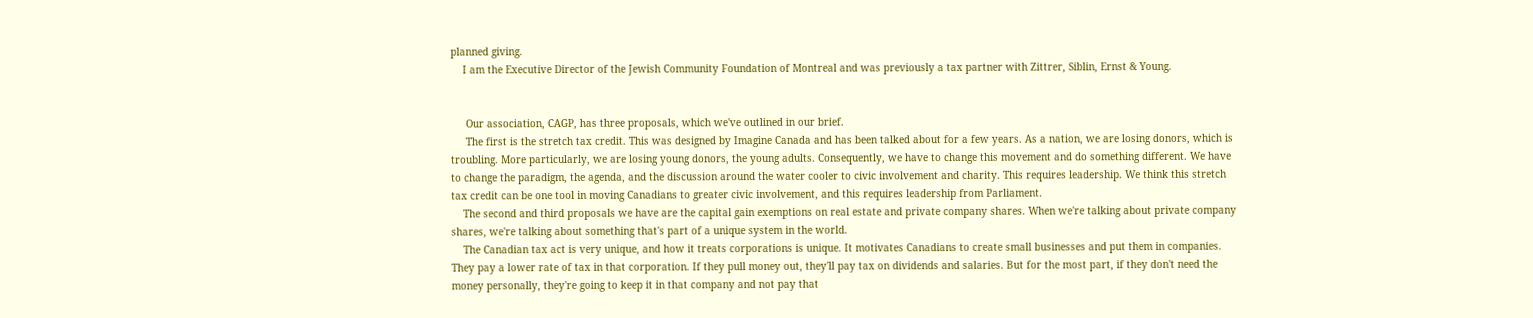planned giving.
    I am the Executive Director of the Jewish Community Foundation of Montreal and was previously a tax partner with Zittrer, Siblin, Ernst & Young.


     Our association, CAGP, has three proposals, which we've outlined in our brief.
     The first is the stretch tax credit. This was designed by Imagine Canada and has been talked about for a few years. As a nation, we are losing donors, which is troubling. More particularly, we are losing young donors, the young adults. Consequently, we have to change this movement and do something different. We have to change the paradigm, the agenda, and the discussion around the water cooler to civic involvement and charity. This requires leadership. We think this stretch tax credit can be one tool in moving Canadians to greater civic involvement, and this requires leadership from Parliament.
    The second and third proposals we have are the capital gain exemptions on real estate and private company shares. When we're talking about private company shares, we're talking about something that's part of a unique system in the world.
    The Canadian tax act is very unique, and how it treats corporations is unique. It motivates Canadians to create small businesses and put them in companies. They pay a lower rate of tax in that corporation. If they pull money out, they'll pay tax on dividends and salaries. But for the most part, if they don't need the money personally, they're going to keep it in that company and not pay that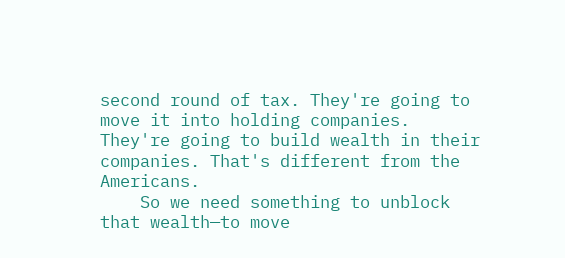second round of tax. They're going to move it into holding companies. They're going to build wealth in their companies. That's different from the Americans.
    So we need something to unblock that wealth—to move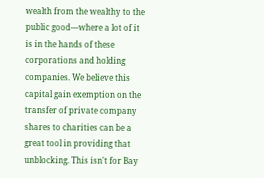wealth from the wealthy to the public good—where a lot of it is in the hands of these corporations and holding companies. We believe this capital gain exemption on the transfer of private company shares to charities can be a great tool in providing that unblocking. This isn't for Bay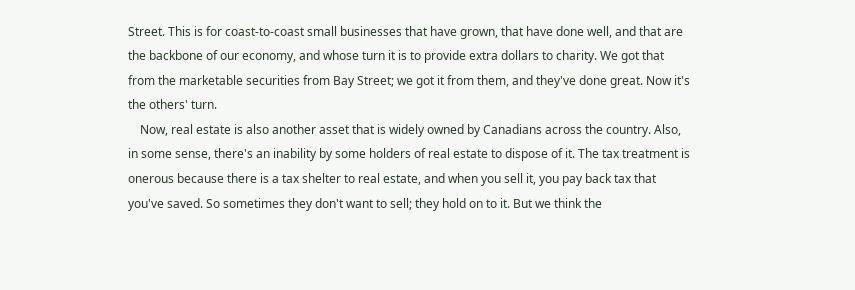Street. This is for coast-to-coast small businesses that have grown, that have done well, and that are the backbone of our economy, and whose turn it is to provide extra dollars to charity. We got that from the marketable securities from Bay Street; we got it from them, and they've done great. Now it's the others' turn.
    Now, real estate is also another asset that is widely owned by Canadians across the country. Also, in some sense, there's an inability by some holders of real estate to dispose of it. The tax treatment is onerous because there is a tax shelter to real estate, and when you sell it, you pay back tax that you've saved. So sometimes they don't want to sell; they hold on to it. But we think the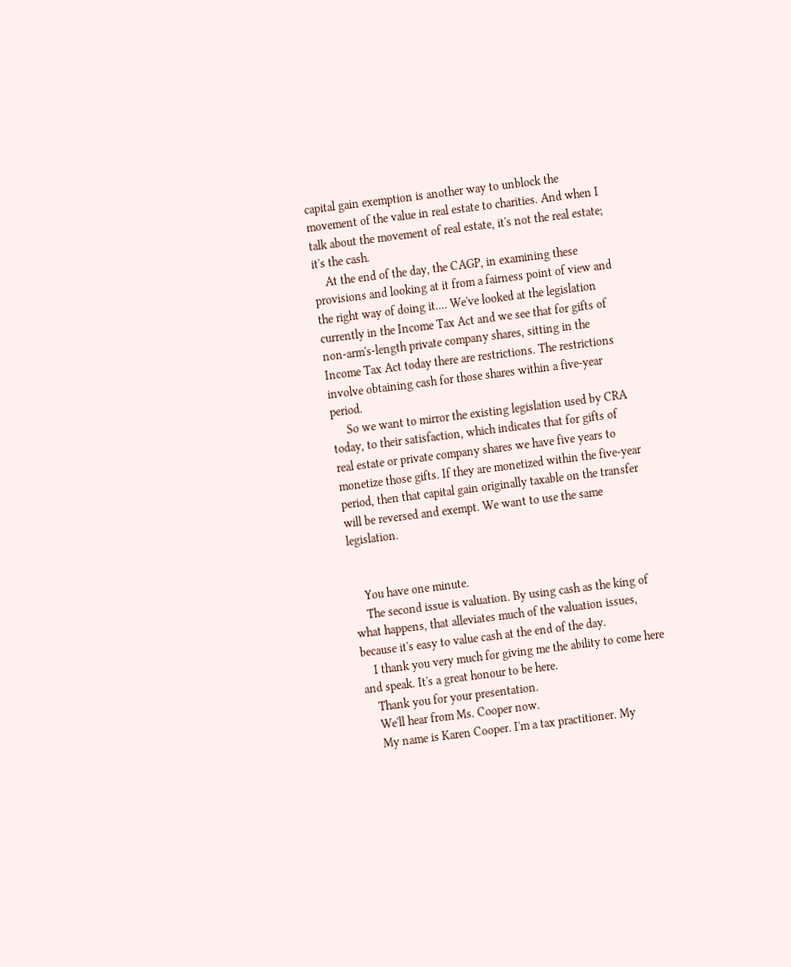capital gain exemption is another way to unblock the movement of the value in real estate to charities. And when I talk about the movement of real estate, it's not the real estate; it's the cash.
    At the end of the day, the CAGP, in examining these provisions and looking at it from a fairness point of view and the right way of doing it.... We've looked at the legislation currently in the Income Tax Act and we see that for gifts of non-arm's-length private company shares, sitting in the Income Tax Act today there are restrictions. The restrictions involve obtaining cash for those shares within a five-year period.
     So we want to mirror the existing legislation used by CRA today, to their satisfaction, which indicates that for gifts of real estate or private company shares we have five years to monetize those gifts. If they are monetized within the five-year period, then that capital gain originally taxable on the transfer will be reversed and exempt. We want to use the same legislation.


    You have one minute.
    The second issue is valuation. By using cash as the king of what happens, that alleviates much of the valuation issues, because it's easy to value cash at the end of the day.
    I thank you very much for giving me the ability to come here and speak. It's a great honour to be here.
    Thank you for your presentation.
    We'll hear from Ms. Cooper now.
    My name is Karen Cooper. I'm a tax practitioner. My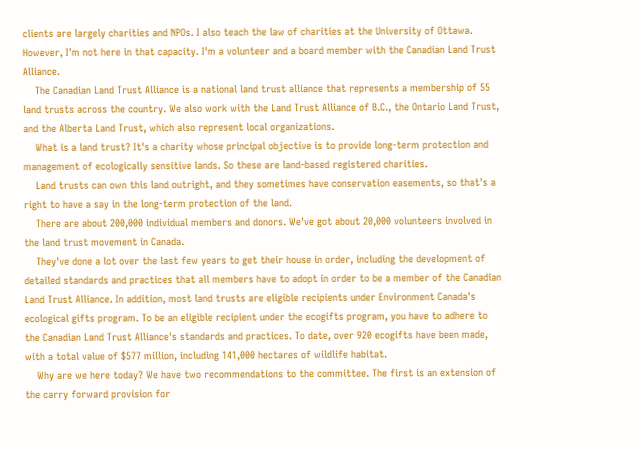clients are largely charities and NPOs. I also teach the law of charities at the University of Ottawa. However, I'm not here in that capacity. I'm a volunteer and a board member with the Canadian Land Trust Alliance.
    The Canadian Land Trust Alliance is a national land trust alliance that represents a membership of 55 land trusts across the country. We also work with the Land Trust Alliance of B.C., the Ontario Land Trust, and the Alberta Land Trust, which also represent local organizations.
    What is a land trust? It's a charity whose principal objective is to provide long-term protection and management of ecologically sensitive lands. So these are land-based registered charities.
    Land trusts can own this land outright, and they sometimes have conservation easements, so that's a right to have a say in the long-term protection of the land.
    There are about 200,000 individual members and donors. We've got about 20,000 volunteers involved in the land trust movement in Canada.
    They've done a lot over the last few years to get their house in order, including the development of detailed standards and practices that all members have to adopt in order to be a member of the Canadian Land Trust Alliance. In addition, most land trusts are eligible recipients under Environment Canada's ecological gifts program. To be an eligible recipient under the ecogifts program, you have to adhere to the Canadian Land Trust Alliance's standards and practices. To date, over 920 ecogifts have been made, with a total value of $577 million, including 141,000 hectares of wildlife habitat.
    Why are we here today? We have two recommendations to the committee. The first is an extension of the carry forward provision for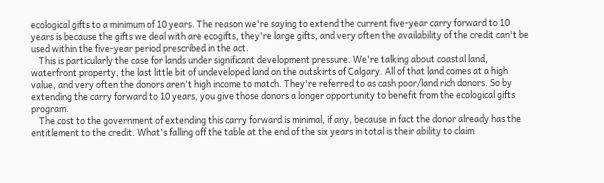ecological gifts to a minimum of 10 years. The reason we're saying to extend the current five-year carry forward to 10 years is because the gifts we deal with are ecogifts, they're large gifts, and very often the availability of the credit can't be used within the five-year period prescribed in the act.
    This is particularly the case for lands under significant development pressure. We're talking about coastal land, waterfront property, the last little bit of undeveloped land on the outskirts of Calgary. All of that land comes at a high value, and very often the donors aren't high income to match. They're referred to as cash poor/land rich donors. So by extending the carry forward to 10 years, you give those donors a longer opportunity to benefit from the ecological gifts program.
    The cost to the government of extending this carry forward is minimal, if any, because in fact the donor already has the entitlement to the credit. What's falling off the table at the end of the six years in total is their ability to claim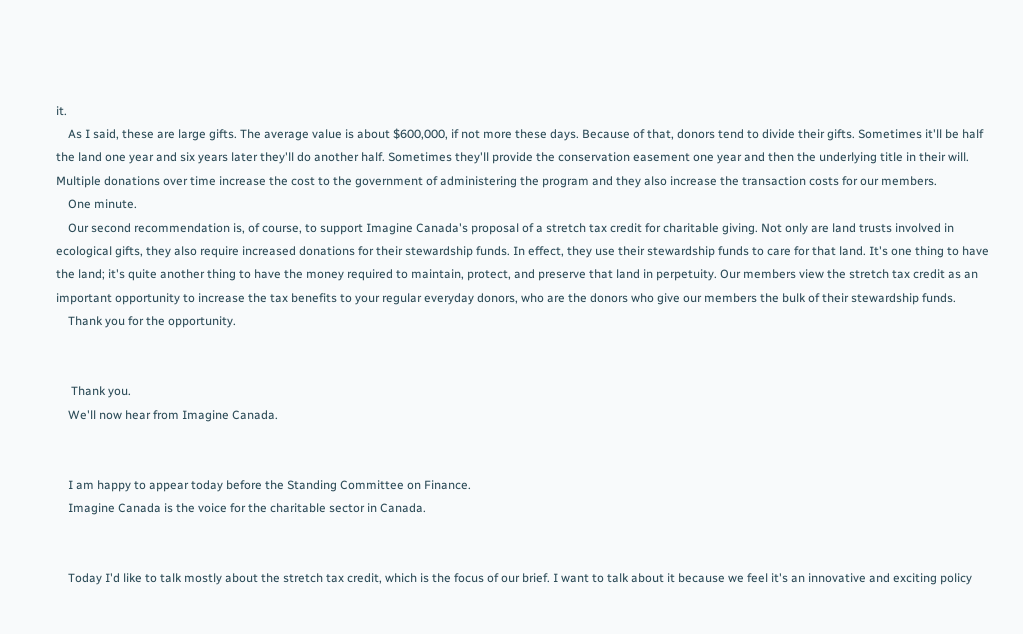it.
    As I said, these are large gifts. The average value is about $600,000, if not more these days. Because of that, donors tend to divide their gifts. Sometimes it'll be half the land one year and six years later they'll do another half. Sometimes they'll provide the conservation easement one year and then the underlying title in their will. Multiple donations over time increase the cost to the government of administering the program and they also increase the transaction costs for our members.
    One minute.
    Our second recommendation is, of course, to support Imagine Canada's proposal of a stretch tax credit for charitable giving. Not only are land trusts involved in ecological gifts, they also require increased donations for their stewardship funds. In effect, they use their stewardship funds to care for that land. It's one thing to have the land; it's quite another thing to have the money required to maintain, protect, and preserve that land in perpetuity. Our members view the stretch tax credit as an important opportunity to increase the tax benefits to your regular everyday donors, who are the donors who give our members the bulk of their stewardship funds.
    Thank you for the opportunity.


     Thank you.
    We'll now hear from Imagine Canada.


    I am happy to appear today before the Standing Committee on Finance.
    Imagine Canada is the voice for the charitable sector in Canada.


    Today I'd like to talk mostly about the stretch tax credit, which is the focus of our brief. I want to talk about it because we feel it's an innovative and exciting policy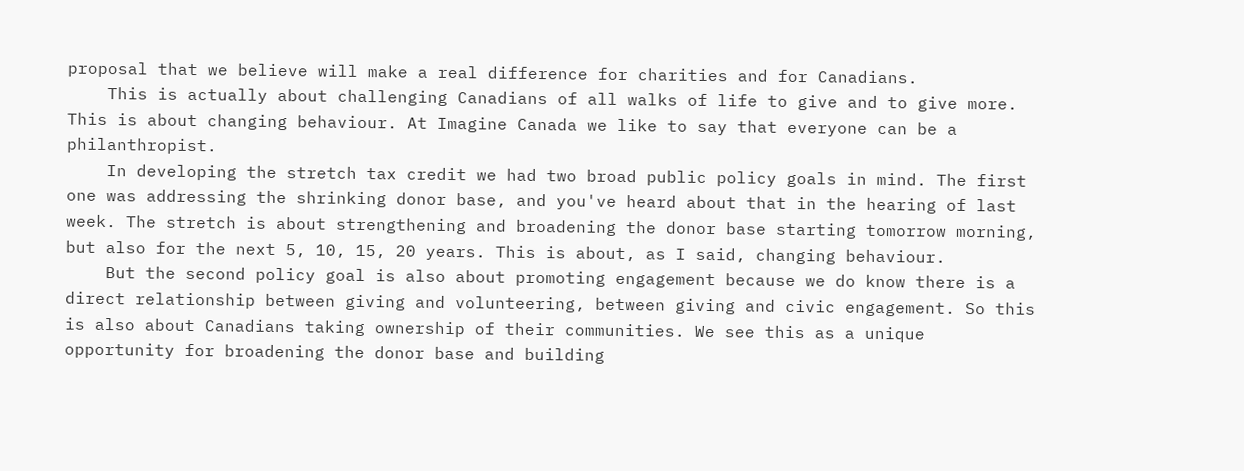proposal that we believe will make a real difference for charities and for Canadians.
    This is actually about challenging Canadians of all walks of life to give and to give more. This is about changing behaviour. At Imagine Canada we like to say that everyone can be a philanthropist.
    In developing the stretch tax credit we had two broad public policy goals in mind. The first one was addressing the shrinking donor base, and you've heard about that in the hearing of last week. The stretch is about strengthening and broadening the donor base starting tomorrow morning, but also for the next 5, 10, 15, 20 years. This is about, as I said, changing behaviour.
    But the second policy goal is also about promoting engagement because we do know there is a direct relationship between giving and volunteering, between giving and civic engagement. So this is also about Canadians taking ownership of their communities. We see this as a unique opportunity for broadening the donor base and building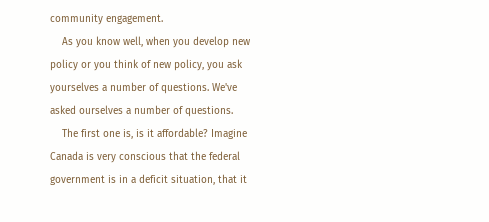community engagement.
    As you know well, when you develop new policy or you think of new policy, you ask yourselves a number of questions. We've asked ourselves a number of questions.
    The first one is, is it affordable? Imagine Canada is very conscious that the federal government is in a deficit situation, that it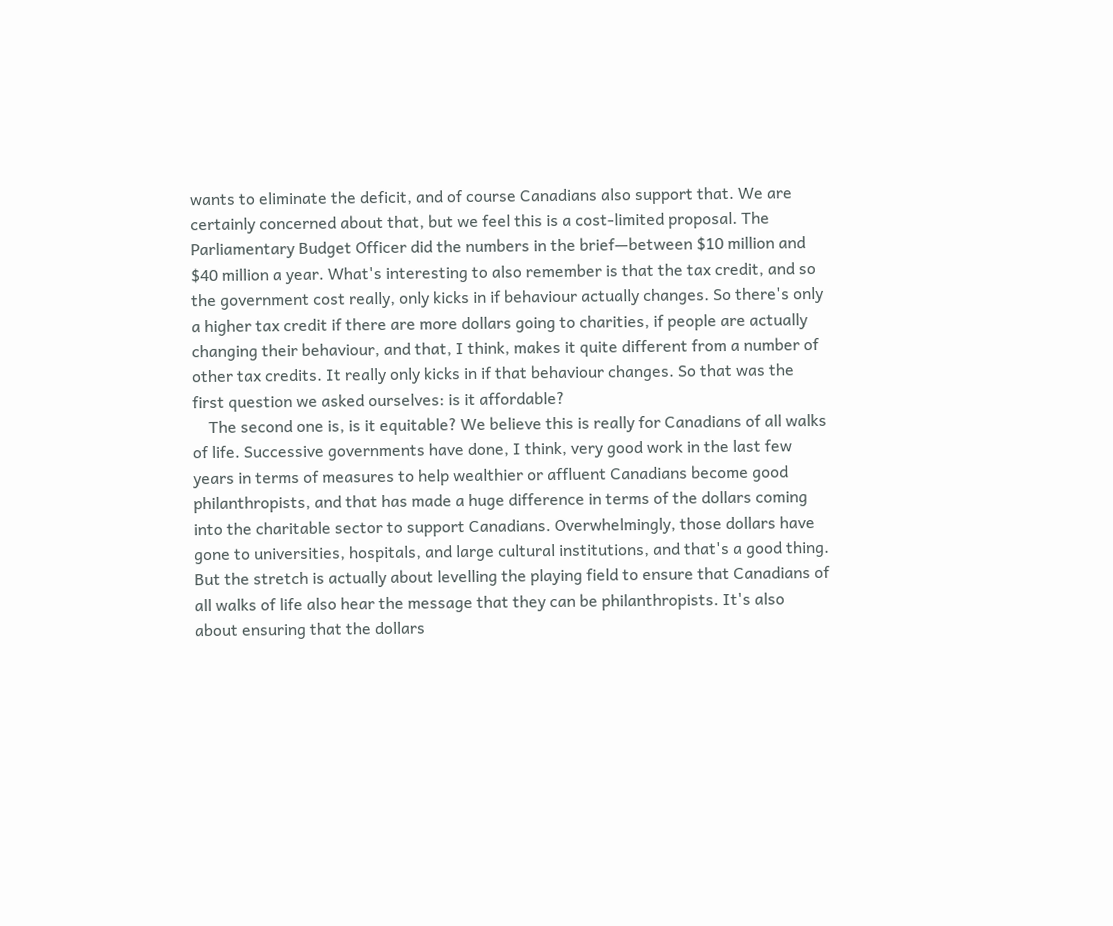wants to eliminate the deficit, and of course Canadians also support that. We are certainly concerned about that, but we feel this is a cost-limited proposal. The Parliamentary Budget Officer did the numbers in the brief—between $10 million and $40 million a year. What's interesting to also remember is that the tax credit, and so the government cost really, only kicks in if behaviour actually changes. So there's only a higher tax credit if there are more dollars going to charities, if people are actually changing their behaviour, and that, I think, makes it quite different from a number of other tax credits. It really only kicks in if that behaviour changes. So that was the first question we asked ourselves: is it affordable?
    The second one is, is it equitable? We believe this is really for Canadians of all walks of life. Successive governments have done, I think, very good work in the last few years in terms of measures to help wealthier or affluent Canadians become good philanthropists, and that has made a huge difference in terms of the dollars coming into the charitable sector to support Canadians. Overwhelmingly, those dollars have gone to universities, hospitals, and large cultural institutions, and that's a good thing. But the stretch is actually about levelling the playing field to ensure that Canadians of all walks of life also hear the message that they can be philanthropists. It's also about ensuring that the dollars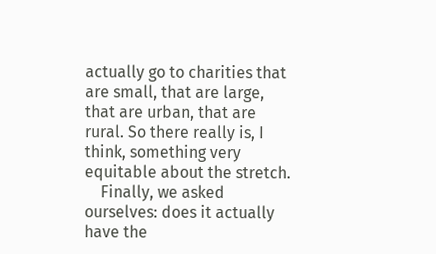actually go to charities that are small, that are large, that are urban, that are rural. So there really is, I think, something very equitable about the stretch.
    Finally, we asked ourselves: does it actually have the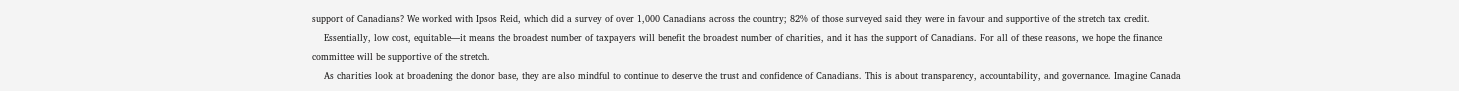support of Canadians? We worked with Ipsos Reid, which did a survey of over 1,000 Canadians across the country; 82% of those surveyed said they were in favour and supportive of the stretch tax credit.
    Essentially, low cost, equitable—it means the broadest number of taxpayers will benefit the broadest number of charities, and it has the support of Canadians. For all of these reasons, we hope the finance committee will be supportive of the stretch.
    As charities look at broadening the donor base, they are also mindful to continue to deserve the trust and confidence of Canadians. This is about transparency, accountability, and governance. Imagine Canada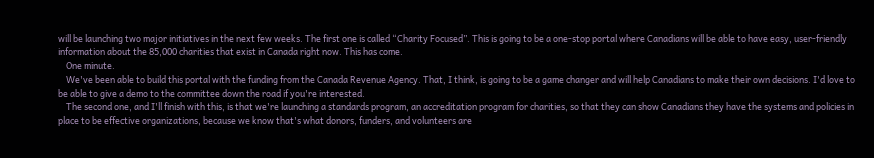will be launching two major initiatives in the next few weeks. The first one is called “Charity Focused”. This is going to be a one-stop portal where Canadians will be able to have easy, user-friendly information about the 85,000 charities that exist in Canada right now. This has come.
    One minute.
    We've been able to build this portal with the funding from the Canada Revenue Agency. That, I think, is going to be a game changer and will help Canadians to make their own decisions. I'd love to be able to give a demo to the committee down the road if you're interested.
    The second one, and I'll finish with this, is that we're launching a standards program, an accreditation program for charities, so that they can show Canadians they have the systems and policies in place to be effective organizations, because we know that's what donors, funders, and volunteers are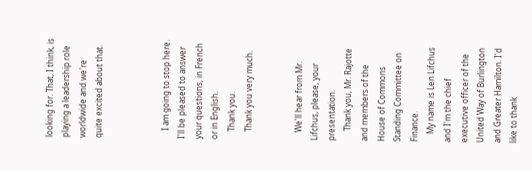looking for. That, I think, is playing a leadership role worldwide and we're quite excited about that.



    I am going to stop here. I'll be pleased to answer your questions, in French or in English.
    Thank you.
    Thank you very much.


    We'll hear from Mr. Lifchus, please, your presentation.
     Thank you, Mr. Rajotte and members of the House of Commons Standing Committee on Finance.
    My name is Len Lifchus and I'm the chief executive officer of the United Way of Burlington and Greater Hamilton. I'd like to thank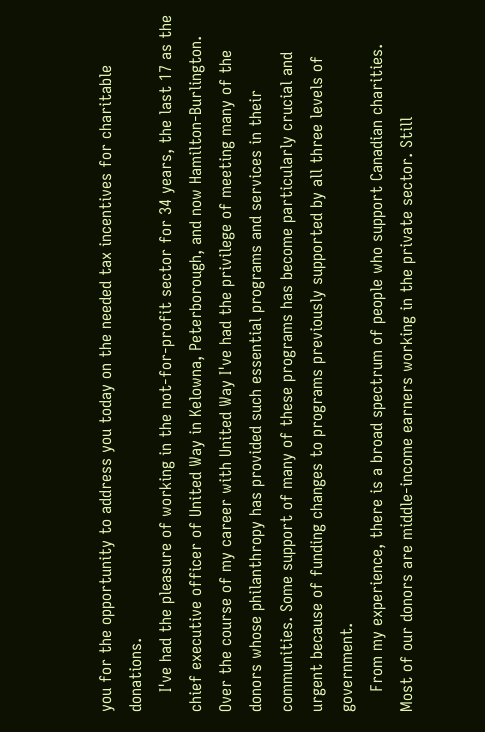you for the opportunity to address you today on the needed tax incentives for charitable donations.
    I've had the pleasure of working in the not-for-profit sector for 34 years, the last 17 as the chief executive officer of United Way in Kelowna, Peterborough, and now Hamilton-Burlington. Over the course of my career with United Way I've had the privilege of meeting many of the donors whose philanthropy has provided such essential programs and services in their communities. Some support of many of these programs has become particularly crucial and urgent because of funding changes to programs previously supported by all three levels of government.
    From my experience, there is a broad spectrum of people who support Canadian charities. Most of our donors are middle-income earners working in the private sector. Still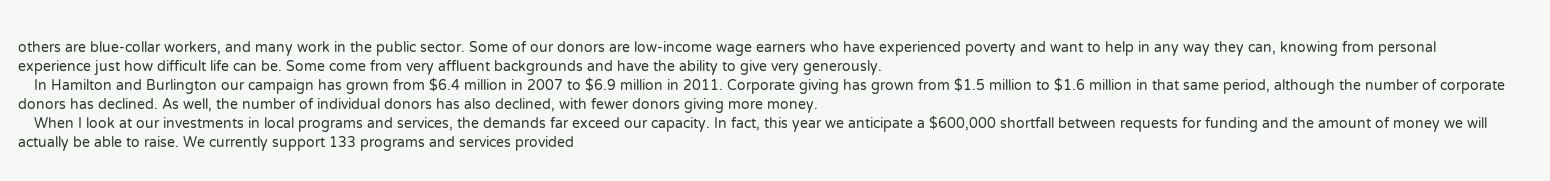others are blue-collar workers, and many work in the public sector. Some of our donors are low-income wage earners who have experienced poverty and want to help in any way they can, knowing from personal experience just how difficult life can be. Some come from very affluent backgrounds and have the ability to give very generously.
    In Hamilton and Burlington our campaign has grown from $6.4 million in 2007 to $6.9 million in 2011. Corporate giving has grown from $1.5 million to $1.6 million in that same period, although the number of corporate donors has declined. As well, the number of individual donors has also declined, with fewer donors giving more money.
    When I look at our investments in local programs and services, the demands far exceed our capacity. In fact, this year we anticipate a $600,000 shortfall between requests for funding and the amount of money we will actually be able to raise. We currently support 133 programs and services provided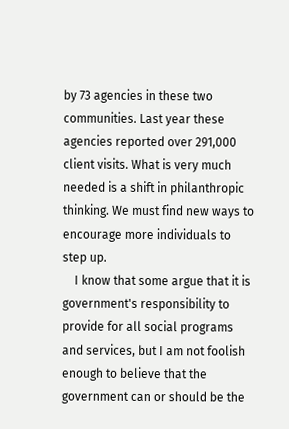by 73 agencies in these two communities. Last year these agencies reported over 291,000 client visits. What is very much needed is a shift in philanthropic thinking. We must find new ways to encourage more individuals to step up.
    I know that some argue that it is government's responsibility to provide for all social programs and services, but I am not foolish enough to believe that the government can or should be the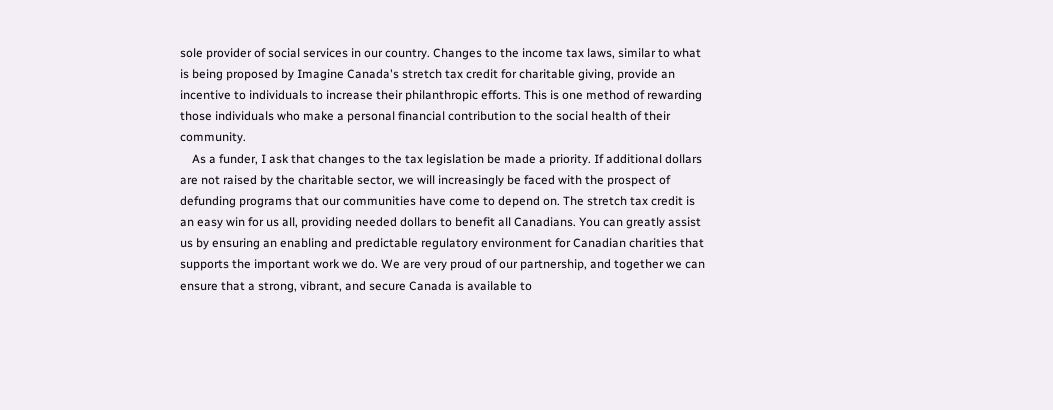sole provider of social services in our country. Changes to the income tax laws, similar to what is being proposed by Imagine Canada's stretch tax credit for charitable giving, provide an incentive to individuals to increase their philanthropic efforts. This is one method of rewarding those individuals who make a personal financial contribution to the social health of their community.
    As a funder, I ask that changes to the tax legislation be made a priority. If additional dollars are not raised by the charitable sector, we will increasingly be faced with the prospect of defunding programs that our communities have come to depend on. The stretch tax credit is an easy win for us all, providing needed dollars to benefit all Canadians. You can greatly assist us by ensuring an enabling and predictable regulatory environment for Canadian charities that supports the important work we do. We are very proud of our partnership, and together we can ensure that a strong, vibrant, and secure Canada is available to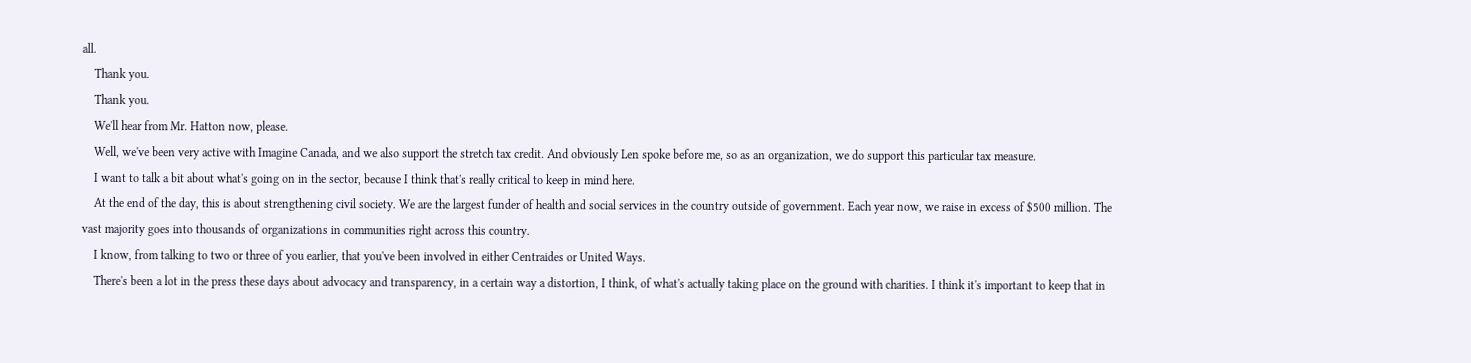all.
    Thank you.
    Thank you.
    We'll hear from Mr. Hatton now, please.
    Well, we've been very active with Imagine Canada, and we also support the stretch tax credit. And obviously Len spoke before me, so as an organization, we do support this particular tax measure.
    I want to talk a bit about what's going on in the sector, because I think that's really critical to keep in mind here.
    At the end of the day, this is about strengthening civil society. We are the largest funder of health and social services in the country outside of government. Each year now, we raise in excess of $500 million. The vast majority goes into thousands of organizations in communities right across this country.
    I know, from talking to two or three of you earlier, that you've been involved in either Centraides or United Ways.
    There's been a lot in the press these days about advocacy and transparency, in a certain way a distortion, I think, of what's actually taking place on the ground with charities. I think it's important to keep that in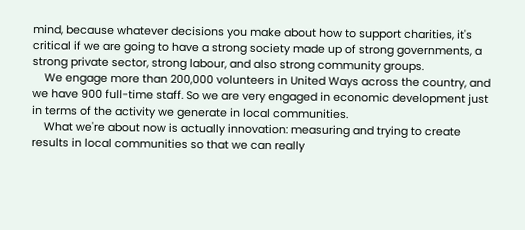mind, because whatever decisions you make about how to support charities, it's critical if we are going to have a strong society made up of strong governments, a strong private sector, strong labour, and also strong community groups.
    We engage more than 200,000 volunteers in United Ways across the country, and we have 900 full-time staff. So we are very engaged in economic development just in terms of the activity we generate in local communities.
    What we're about now is actually innovation: measuring and trying to create results in local communities so that we can really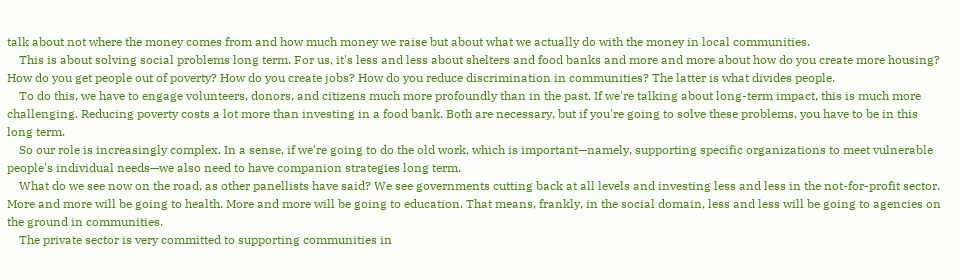talk about not where the money comes from and how much money we raise but about what we actually do with the money in local communities.
    This is about solving social problems long term. For us, it's less and less about shelters and food banks and more and more about how do you create more housing? How do you get people out of poverty? How do you create jobs? How do you reduce discrimination in communities? The latter is what divides people.
    To do this, we have to engage volunteers, donors, and citizens much more profoundly than in the past. If we're talking about long-term impact, this is much more challenging. Reducing poverty costs a lot more than investing in a food bank. Both are necessary, but if you're going to solve these problems, you have to be in this long term.
    So our role is increasingly complex. In a sense, if we're going to do the old work, which is important—namely, supporting specific organizations to meet vulnerable people's individual needs—we also need to have companion strategies long term.
    What do we see now on the road, as other panellists have said? We see governments cutting back at all levels and investing less and less in the not-for-profit sector. More and more will be going to health. More and more will be going to education. That means, frankly, in the social domain, less and less will be going to agencies on the ground in communities.
    The private sector is very committed to supporting communities in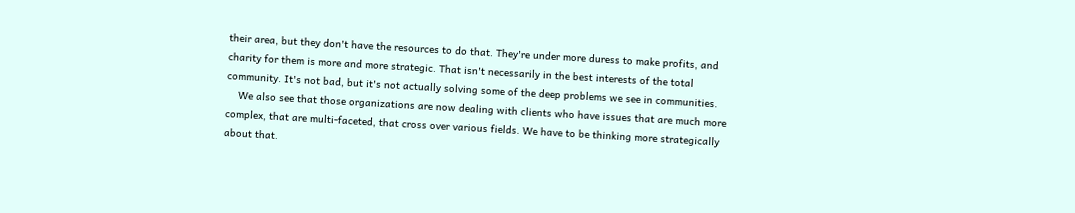their area, but they don't have the resources to do that. They're under more duress to make profits, and charity for them is more and more strategic. That isn't necessarily in the best interests of the total community. It's not bad, but it's not actually solving some of the deep problems we see in communities.
    We also see that those organizations are now dealing with clients who have issues that are much more complex, that are multi-faceted, that cross over various fields. We have to be thinking more strategically about that.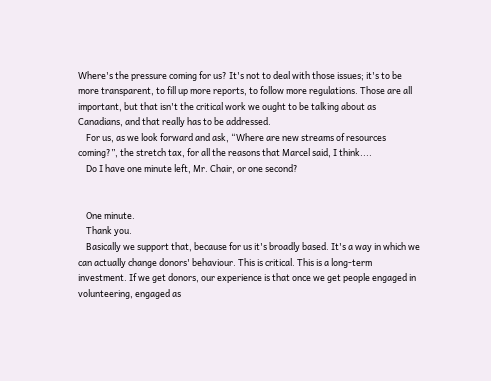Where's the pressure coming for us? It's not to deal with those issues; it's to be more transparent, to fill up more reports, to follow more regulations. Those are all important, but that isn't the critical work we ought to be talking about as Canadians, and that really has to be addressed.
    For us, as we look forward and ask, “Where are new streams of resources coming?”, the stretch tax, for all the reasons that Marcel said, I think....
    Do I have one minute left, Mr. Chair, or one second?


    One minute.
    Thank you.
    Basically we support that, because for us it's broadly based. It's a way in which we can actually change donors' behaviour. This is critical. This is a long-term investment. If we get donors, our experience is that once we get people engaged in volunteering, engaged as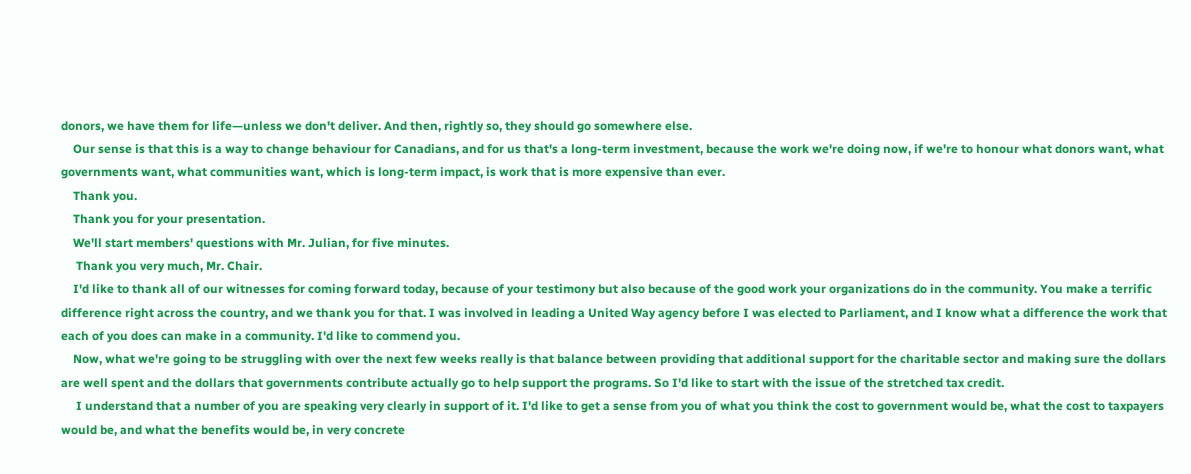donors, we have them for life—unless we don't deliver. And then, rightly so, they should go somewhere else.
    Our sense is that this is a way to change behaviour for Canadians, and for us that's a long-term investment, because the work we're doing now, if we're to honour what donors want, what governments want, what communities want, which is long-term impact, is work that is more expensive than ever.
    Thank you.
    Thank you for your presentation.
    We'll start members' questions with Mr. Julian, for five minutes.
     Thank you very much, Mr. Chair.
    I'd like to thank all of our witnesses for coming forward today, because of your testimony but also because of the good work your organizations do in the community. You make a terrific difference right across the country, and we thank you for that. I was involved in leading a United Way agency before I was elected to Parliament, and I know what a difference the work that each of you does can make in a community. I'd like to commend you.
    Now, what we're going to be struggling with over the next few weeks really is that balance between providing that additional support for the charitable sector and making sure the dollars are well spent and the dollars that governments contribute actually go to help support the programs. So I'd like to start with the issue of the stretched tax credit.
     I understand that a number of you are speaking very clearly in support of it. I'd like to get a sense from you of what you think the cost to government would be, what the cost to taxpayers would be, and what the benefits would be, in very concrete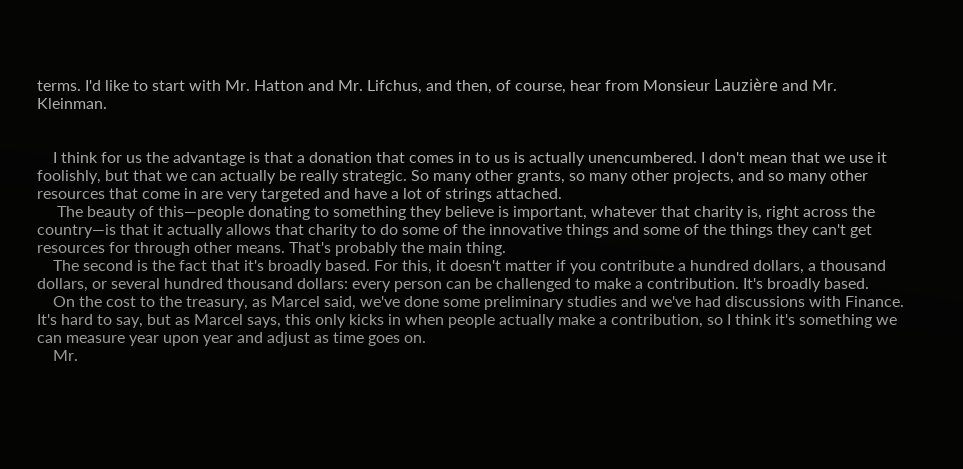terms. I'd like to start with Mr. Hatton and Mr. Lifchus, and then, of course, hear from Monsieur Lauzière and Mr. Kleinman.


    I think for us the advantage is that a donation that comes in to us is actually unencumbered. I don't mean that we use it foolishly, but that we can actually be really strategic. So many other grants, so many other projects, and so many other resources that come in are very targeted and have a lot of strings attached.
     The beauty of this—people donating to something they believe is important, whatever that charity is, right across the country—is that it actually allows that charity to do some of the innovative things and some of the things they can't get resources for through other means. That's probably the main thing.
    The second is the fact that it's broadly based. For this, it doesn't matter if you contribute a hundred dollars, a thousand dollars, or several hundred thousand dollars: every person can be challenged to make a contribution. It's broadly based.
    On the cost to the treasury, as Marcel said, we've done some preliminary studies and we've had discussions with Finance. It's hard to say, but as Marcel says, this only kicks in when people actually make a contribution, so I think it's something we can measure year upon year and adjust as time goes on.
    Mr.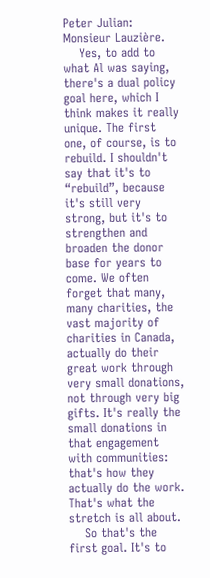Peter Julian: Monsieur Lauzière.
    Yes, to add to what Al was saying, there's a dual policy goal here, which I think makes it really unique. The first one, of course, is to rebuild. I shouldn't say that it's to “rebuild”, because it's still very strong, but it's to strengthen and broaden the donor base for years to come. We often forget that many, many charities, the vast majority of charities in Canada, actually do their great work through very small donations, not through very big gifts. It's really the small donations in that engagement with communities: that's how they actually do the work. That's what the stretch is all about.
    So that's the first goal. It's to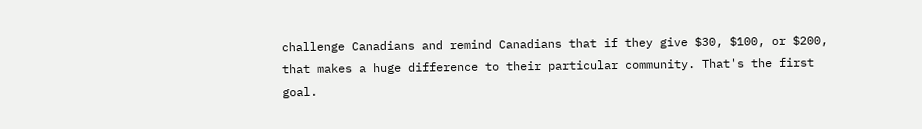challenge Canadians and remind Canadians that if they give $30, $100, or $200, that makes a huge difference to their particular community. That's the first goal.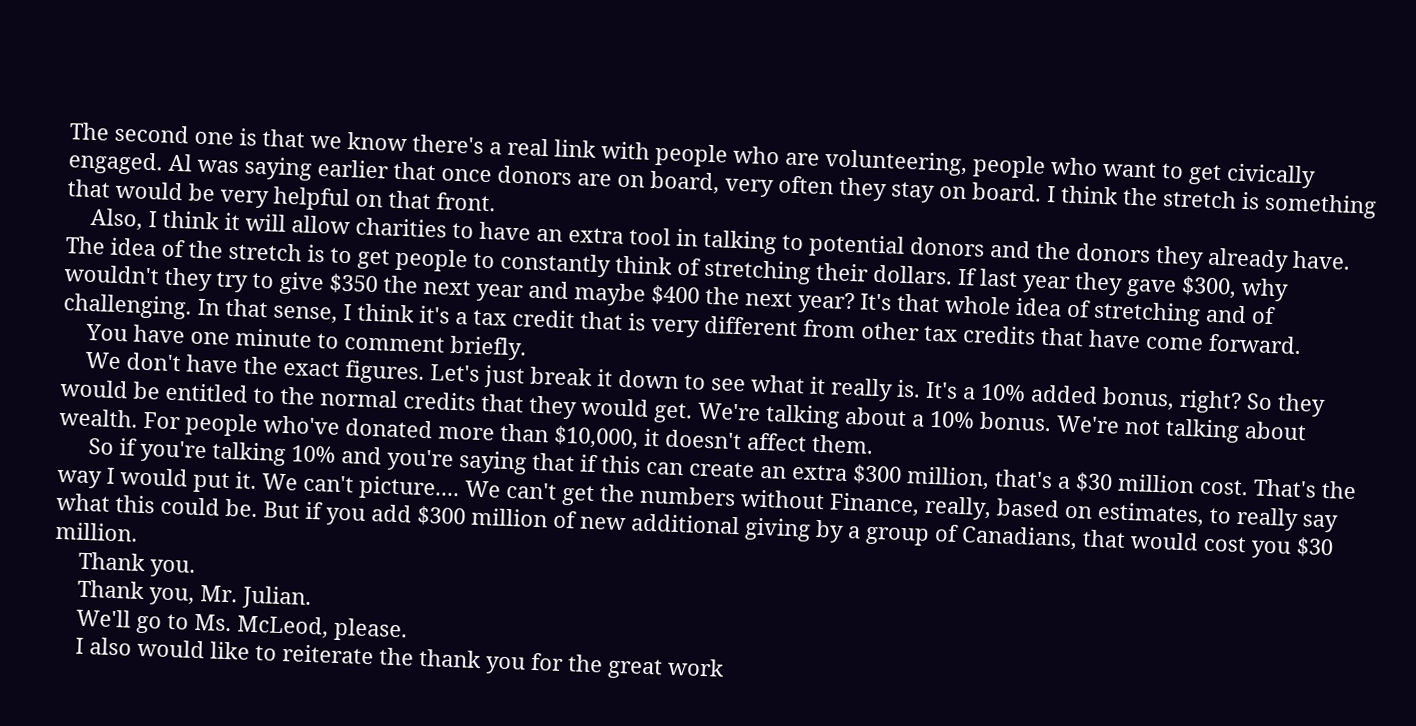The second one is that we know there's a real link with people who are volunteering, people who want to get civically engaged. Al was saying earlier that once donors are on board, very often they stay on board. I think the stretch is something that would be very helpful on that front.
    Also, I think it will allow charities to have an extra tool in talking to potential donors and the donors they already have. The idea of the stretch is to get people to constantly think of stretching their dollars. If last year they gave $300, why wouldn't they try to give $350 the next year and maybe $400 the next year? It's that whole idea of stretching and of challenging. In that sense, I think it's a tax credit that is very different from other tax credits that have come forward.
    You have one minute to comment briefly.
    We don't have the exact figures. Let's just break it down to see what it really is. It's a 10% added bonus, right? So they would be entitled to the normal credits that they would get. We're talking about a 10% bonus. We're not talking about wealth. For people who've donated more than $10,000, it doesn't affect them.
     So if you're talking 10% and you're saying that if this can create an extra $300 million, that's a $30 million cost. That's the way I would put it. We can't picture.... We can't get the numbers without Finance, really, based on estimates, to really say what this could be. But if you add $300 million of new additional giving by a group of Canadians, that would cost you $30 million.
    Thank you.
    Thank you, Mr. Julian.
    We'll go to Ms. McLeod, please.
    I also would like to reiterate the thank you for the great work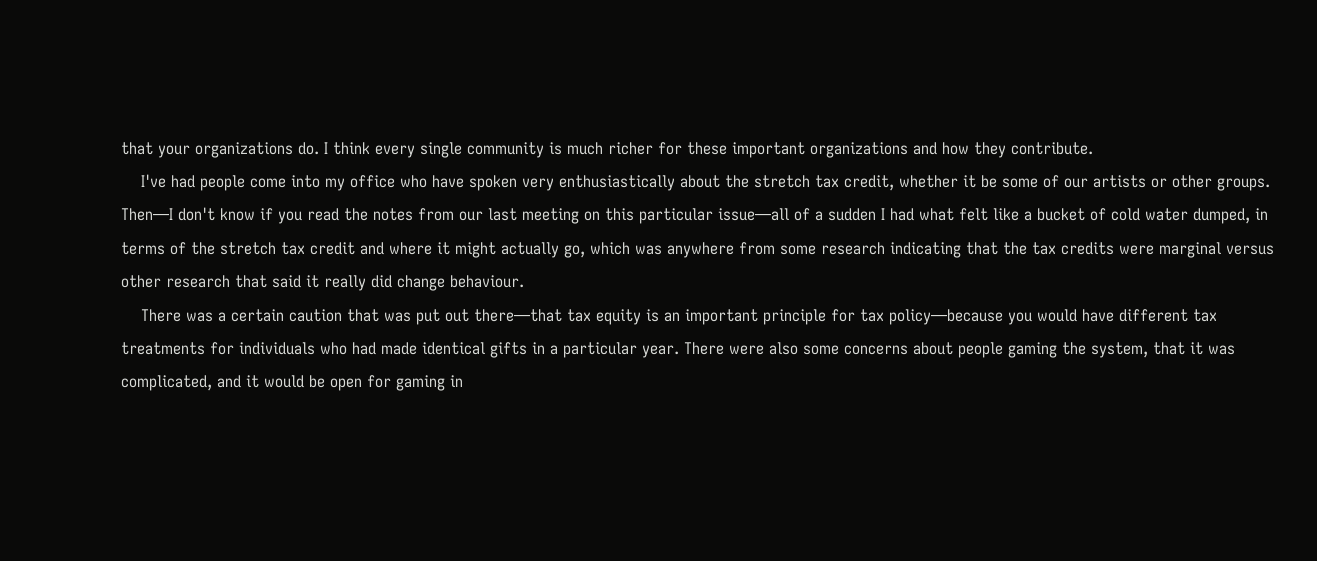that your organizations do. I think every single community is much richer for these important organizations and how they contribute.
    I've had people come into my office who have spoken very enthusiastically about the stretch tax credit, whether it be some of our artists or other groups. Then—I don't know if you read the notes from our last meeting on this particular issue—all of a sudden I had what felt like a bucket of cold water dumped, in terms of the stretch tax credit and where it might actually go, which was anywhere from some research indicating that the tax credits were marginal versus other research that said it really did change behaviour.
    There was a certain caution that was put out there—that tax equity is an important principle for tax policy—because you would have different tax treatments for individuals who had made identical gifts in a particular year. There were also some concerns about people gaming the system, that it was complicated, and it would be open for gaming in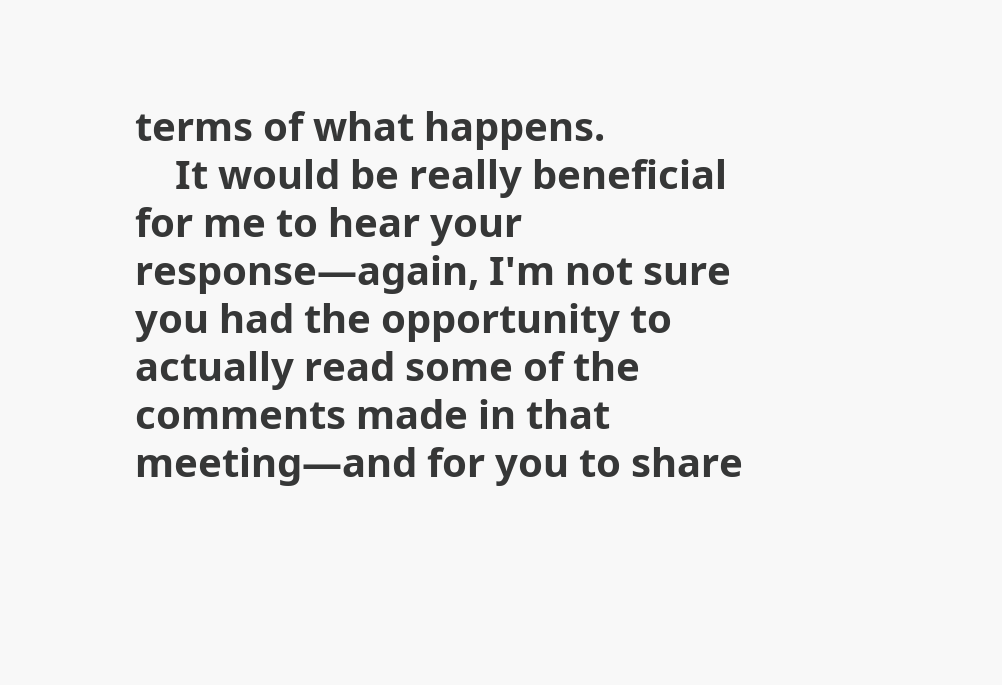terms of what happens.
    It would be really beneficial for me to hear your response—again, I'm not sure you had the opportunity to actually read some of the comments made in that meeting—and for you to share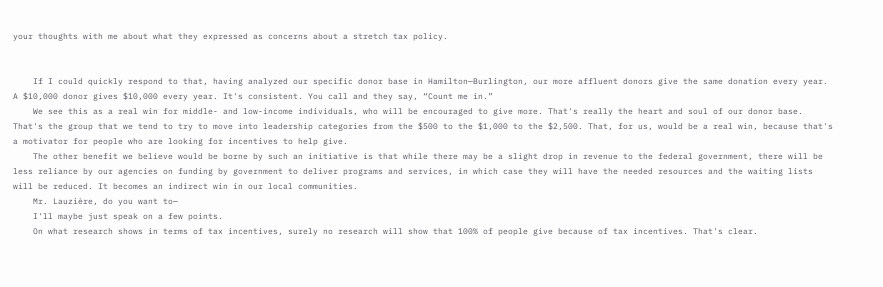your thoughts with me about what they expressed as concerns about a stretch tax policy.


    If I could quickly respond to that, having analyzed our specific donor base in Hamilton—Burlington, our more affluent donors give the same donation every year. A $10,000 donor gives $10,000 every year. It's consistent. You call and they say, “Count me in.”
    We see this as a real win for middle- and low-income individuals, who will be encouraged to give more. That's really the heart and soul of our donor base. That's the group that we tend to try to move into leadership categories from the $500 to the $1,000 to the $2,500. That, for us, would be a real win, because that's a motivator for people who are looking for incentives to help give.
    The other benefit we believe would be borne by such an initiative is that while there may be a slight drop in revenue to the federal government, there will be less reliance by our agencies on funding by government to deliver programs and services, in which case they will have the needed resources and the waiting lists will be reduced. It becomes an indirect win in our local communities.
    Mr. Lauzière, do you want to—
    I'll maybe just speak on a few points.
    On what research shows in terms of tax incentives, surely no research will show that 100% of people give because of tax incentives. That's clear.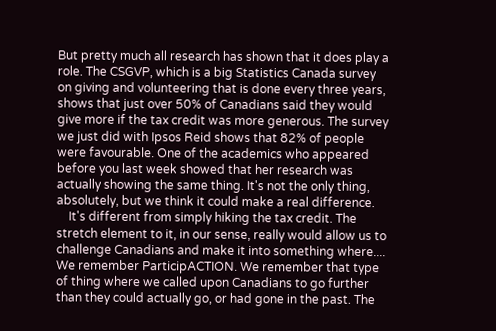But pretty much all research has shown that it does play a role. The CSGVP, which is a big Statistics Canada survey on giving and volunteering that is done every three years, shows that just over 50% of Canadians said they would give more if the tax credit was more generous. The survey we just did with Ipsos Reid shows that 82% of people were favourable. One of the academics who appeared before you last week showed that her research was actually showing the same thing. It's not the only thing, absolutely, but we think it could make a real difference.
    It's different from simply hiking the tax credit. The stretch element to it, in our sense, really would allow us to challenge Canadians and make it into something where.... We remember ParticipACTION. We remember that type of thing where we called upon Canadians to go further than they could actually go, or had gone in the past. The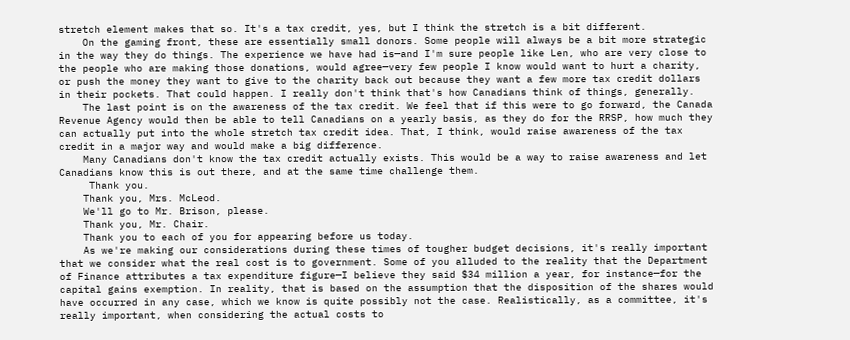stretch element makes that so. It's a tax credit, yes, but I think the stretch is a bit different.
    On the gaming front, these are essentially small donors. Some people will always be a bit more strategic in the way they do things. The experience we have had is—and I'm sure people like Len, who are very close to the people who are making those donations, would agree—very few people I know would want to hurt a charity, or push the money they want to give to the charity back out because they want a few more tax credit dollars in their pockets. That could happen. I really don't think that's how Canadians think of things, generally.
    The last point is on the awareness of the tax credit. We feel that if this were to go forward, the Canada Revenue Agency would then be able to tell Canadians on a yearly basis, as they do for the RRSP, how much they can actually put into the whole stretch tax credit idea. That, I think, would raise awareness of the tax credit in a major way and would make a big difference.
    Many Canadians don't know the tax credit actually exists. This would be a way to raise awareness and let Canadians know this is out there, and at the same time challenge them.
     Thank you.
    Thank you, Mrs. McLeod.
    We'll go to Mr. Brison, please.
    Thank you, Mr. Chair.
    Thank you to each of you for appearing before us today.
    As we're making our considerations during these times of tougher budget decisions, it's really important that we consider what the real cost is to government. Some of you alluded to the reality that the Department of Finance attributes a tax expenditure figure—I believe they said $34 million a year, for instance—for the capital gains exemption. In reality, that is based on the assumption that the disposition of the shares would have occurred in any case, which we know is quite possibly not the case. Realistically, as a committee, it's really important, when considering the actual costs to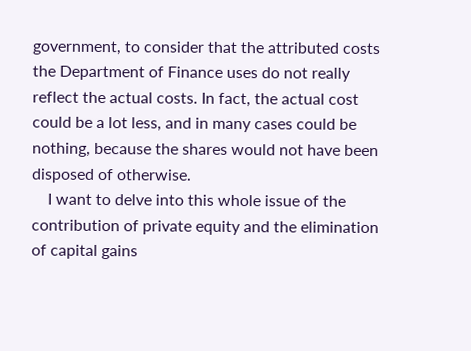government, to consider that the attributed costs the Department of Finance uses do not really reflect the actual costs. In fact, the actual cost could be a lot less, and in many cases could be nothing, because the shares would not have been disposed of otherwise.
    I want to delve into this whole issue of the contribution of private equity and the elimination of capital gains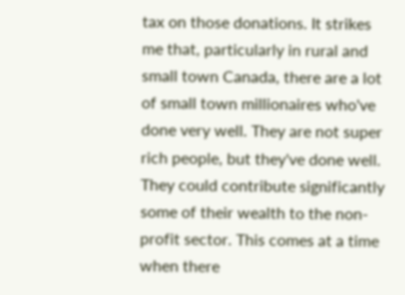tax on those donations. It strikes me that, particularly in rural and small town Canada, there are a lot of small town millionaires who've done very well. They are not super rich people, but they've done well. They could contribute significantly some of their wealth to the non-profit sector. This comes at a time when there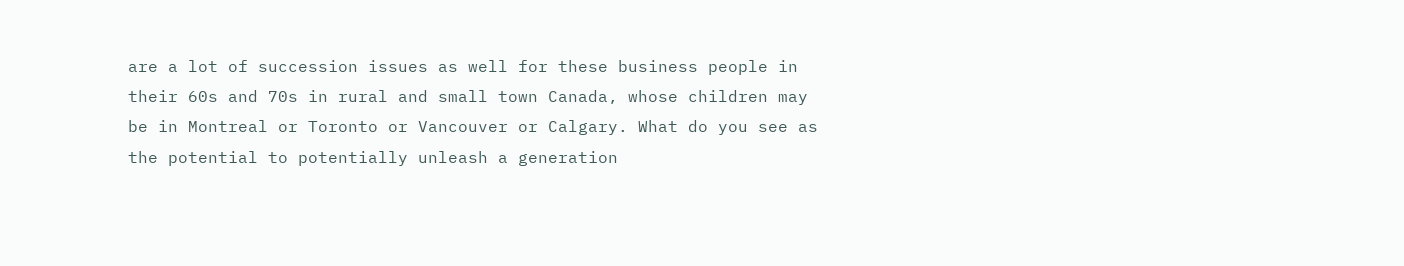are a lot of succession issues as well for these business people in their 60s and 70s in rural and small town Canada, whose children may be in Montreal or Toronto or Vancouver or Calgary. What do you see as the potential to potentially unleash a generation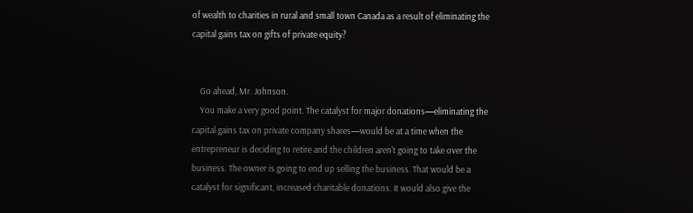of wealth to charities in rural and small town Canada as a result of eliminating the capital gains tax on gifts of private equity?


    Go ahead, Mr. Johnson.
    You make a very good point. The catalyst for major donations—eliminating the capital gains tax on private company shares—would be at a time when the entrepreneur is deciding to retire and the children aren't going to take over the business. The owner is going to end up selling the business. That would be a catalyst for significant, increased charitable donations. It would also give the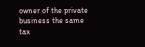owner of the private business the same tax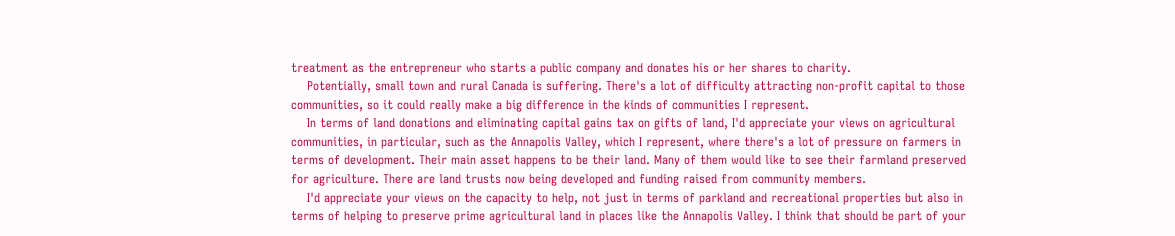treatment as the entrepreneur who starts a public company and donates his or her shares to charity.
    Potentially, small town and rural Canada is suffering. There's a lot of difficulty attracting non-profit capital to those communities, so it could really make a big difference in the kinds of communities I represent.
    In terms of land donations and eliminating capital gains tax on gifts of land, I'd appreciate your views on agricultural communities, in particular, such as the Annapolis Valley, which I represent, where there's a lot of pressure on farmers in terms of development. Their main asset happens to be their land. Many of them would like to see their farmland preserved for agriculture. There are land trusts now being developed and funding raised from community members.
    I'd appreciate your views on the capacity to help, not just in terms of parkland and recreational properties but also in terms of helping to preserve prime agricultural land in places like the Annapolis Valley. I think that should be part of your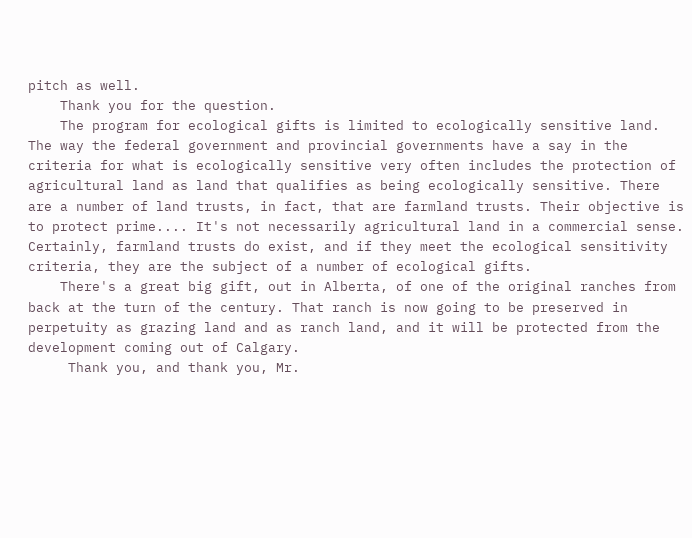pitch as well.
    Thank you for the question.
    The program for ecological gifts is limited to ecologically sensitive land. The way the federal government and provincial governments have a say in the criteria for what is ecologically sensitive very often includes the protection of agricultural land as land that qualifies as being ecologically sensitive. There are a number of land trusts, in fact, that are farmland trusts. Their objective is to protect prime.... It's not necessarily agricultural land in a commercial sense. Certainly, farmland trusts do exist, and if they meet the ecological sensitivity criteria, they are the subject of a number of ecological gifts.
    There's a great big gift, out in Alberta, of one of the original ranches from back at the turn of the century. That ranch is now going to be preserved in perpetuity as grazing land and as ranch land, and it will be protected from the development coming out of Calgary.
     Thank you, and thank you, Mr.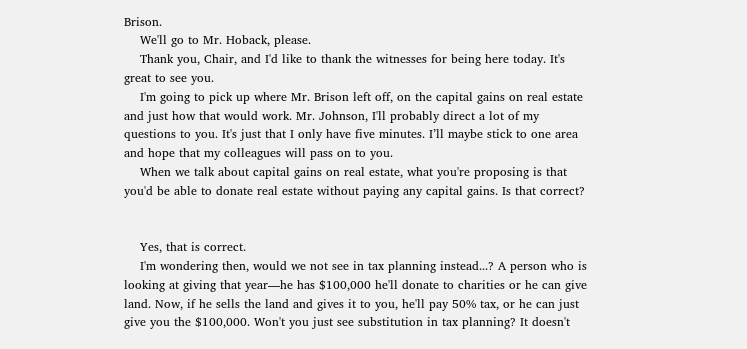Brison.
    We'll go to Mr. Hoback, please.
    Thank you, Chair, and I'd like to thank the witnesses for being here today. It's great to see you.
    I'm going to pick up where Mr. Brison left off, on the capital gains on real estate and just how that would work. Mr. Johnson, I'll probably direct a lot of my questions to you. It's just that I only have five minutes. I’ll maybe stick to one area and hope that my colleagues will pass on to you.
    When we talk about capital gains on real estate, what you're proposing is that you'd be able to donate real estate without paying any capital gains. Is that correct?


    Yes, that is correct.
    I'm wondering then, would we not see in tax planning instead...? A person who is looking at giving that year—he has $100,000 he'll donate to charities or he can give land. Now, if he sells the land and gives it to you, he'll pay 50% tax, or he can just give you the $100,000. Won't you just see substitution in tax planning? It doesn't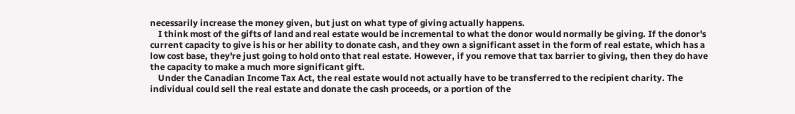necessarily increase the money given, but just on what type of giving actually happens.
    I think most of the gifts of land and real estate would be incremental to what the donor would normally be giving. If the donor's current capacity to give is his or her ability to donate cash, and they own a significant asset in the form of real estate, which has a low cost base, they're just going to hold onto that real estate. However, if you remove that tax barrier to giving, then they do have the capacity to make a much more significant gift.
    Under the Canadian Income Tax Act, the real estate would not actually have to be transferred to the recipient charity. The individual could sell the real estate and donate the cash proceeds, or a portion of the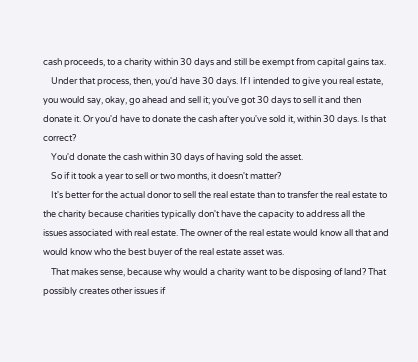cash proceeds, to a charity within 30 days and still be exempt from capital gains tax.
    Under that process, then, you'd have 30 days. If I intended to give you real estate, you would say, okay, go ahead and sell it; you've got 30 days to sell it and then donate it. Or you'd have to donate the cash after you've sold it, within 30 days. Is that correct?
    You'd donate the cash within 30 days of having sold the asset.
    So if it took a year to sell or two months, it doesn't matter?
    It's better for the actual donor to sell the real estate than to transfer the real estate to the charity because charities typically don't have the capacity to address all the issues associated with real estate. The owner of the real estate would know all that and would know who the best buyer of the real estate asset was.
    That makes sense, because why would a charity want to be disposing of land? That possibly creates other issues if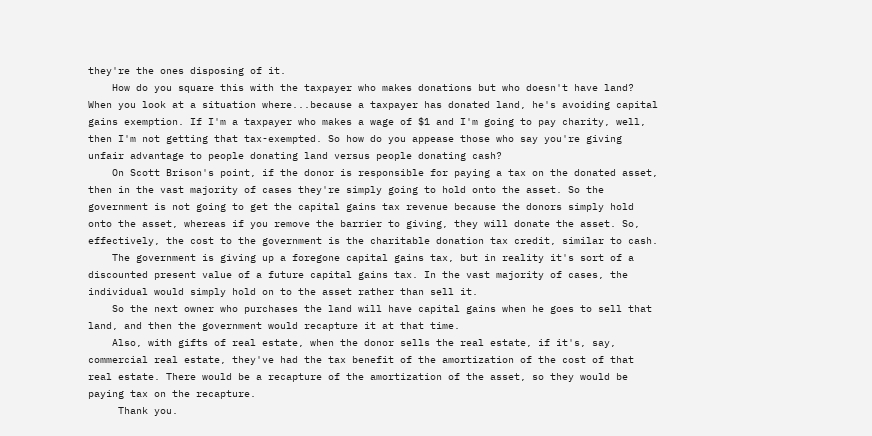they're the ones disposing of it.
    How do you square this with the taxpayer who makes donations but who doesn't have land? When you look at a situation where...because a taxpayer has donated land, he's avoiding capital gains exemption. If I'm a taxpayer who makes a wage of $1 and I'm going to pay charity, well, then I'm not getting that tax-exempted. So how do you appease those who say you're giving unfair advantage to people donating land versus people donating cash?
    On Scott Brison's point, if the donor is responsible for paying a tax on the donated asset, then in the vast majority of cases they're simply going to hold onto the asset. So the government is not going to get the capital gains tax revenue because the donors simply hold onto the asset, whereas if you remove the barrier to giving, they will donate the asset. So, effectively, the cost to the government is the charitable donation tax credit, similar to cash.
    The government is giving up a foregone capital gains tax, but in reality it's sort of a discounted present value of a future capital gains tax. In the vast majority of cases, the individual would simply hold on to the asset rather than sell it.
    So the next owner who purchases the land will have capital gains when he goes to sell that land, and then the government would recapture it at that time.
    Also, with gifts of real estate, when the donor sells the real estate, if it's, say, commercial real estate, they've had the tax benefit of the amortization of the cost of that real estate. There would be a recapture of the amortization of the asset, so they would be paying tax on the recapture.
     Thank you.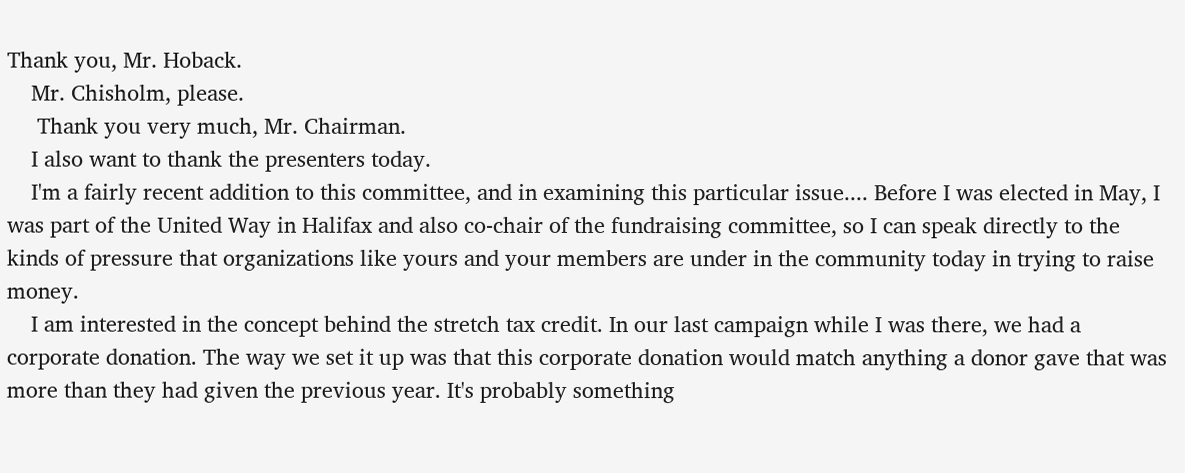Thank you, Mr. Hoback.
    Mr. Chisholm, please.
     Thank you very much, Mr. Chairman.
    I also want to thank the presenters today.
    I'm a fairly recent addition to this committee, and in examining this particular issue.... Before I was elected in May, I was part of the United Way in Halifax and also co-chair of the fundraising committee, so I can speak directly to the kinds of pressure that organizations like yours and your members are under in the community today in trying to raise money.
    I am interested in the concept behind the stretch tax credit. In our last campaign while I was there, we had a corporate donation. The way we set it up was that this corporate donation would match anything a donor gave that was more than they had given the previous year. It's probably something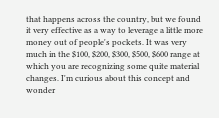that happens across the country, but we found it very effective as a way to leverage a little more money out of people's pockets. It was very much in the $100, $200, $300, $500, $600 range at which you are recognizing some quite material changes. I'm curious about this concept and wonder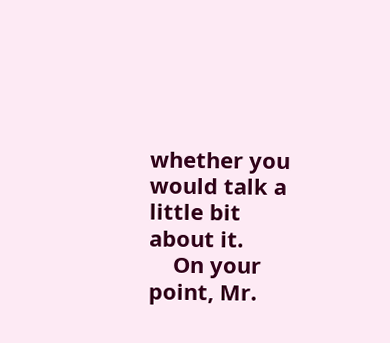whether you would talk a little bit about it.
    On your point, Mr.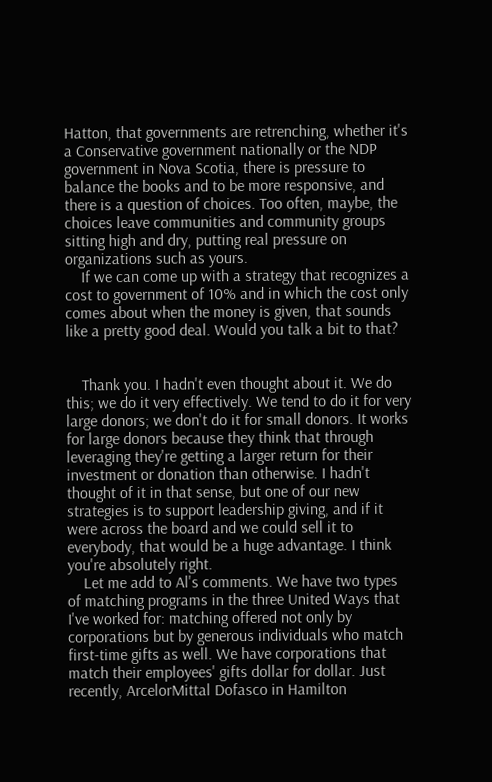Hatton, that governments are retrenching, whether it's a Conservative government nationally or the NDP government in Nova Scotia, there is pressure to balance the books and to be more responsive, and there is a question of choices. Too often, maybe, the choices leave communities and community groups sitting high and dry, putting real pressure on organizations such as yours.
    If we can come up with a strategy that recognizes a cost to government of 10% and in which the cost only comes about when the money is given, that sounds like a pretty good deal. Would you talk a bit to that?


    Thank you. I hadn't even thought about it. We do this; we do it very effectively. We tend to do it for very large donors; we don't do it for small donors. It works for large donors because they think that through leveraging they're getting a larger return for their investment or donation than otherwise. I hadn't thought of it in that sense, but one of our new strategies is to support leadership giving, and if it were across the board and we could sell it to everybody, that would be a huge advantage. I think you're absolutely right.
    Let me add to Al's comments. We have two types of matching programs in the three United Ways that I've worked for: matching offered not only by corporations but by generous individuals who match first-time gifts as well. We have corporations that match their employees' gifts dollar for dollar. Just recently, ArcelorMittal Dofasco in Hamilton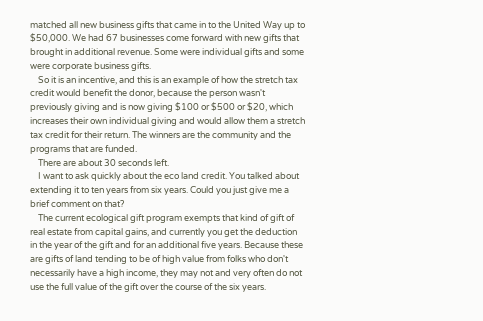matched all new business gifts that came in to the United Way up to $50,000. We had 67 businesses come forward with new gifts that brought in additional revenue. Some were individual gifts and some were corporate business gifts.
    So it is an incentive, and this is an example of how the stretch tax credit would benefit the donor, because the person wasn't previously giving and is now giving $100 or $500 or $20, which increases their own individual giving and would allow them a stretch tax credit for their return. The winners are the community and the programs that are funded.
    There are about 30 seconds left.
    I want to ask quickly about the eco land credit. You talked about extending it to ten years from six years. Could you just give me a brief comment on that?
    The current ecological gift program exempts that kind of gift of real estate from capital gains, and currently you get the deduction in the year of the gift and for an additional five years. Because these are gifts of land tending to be of high value from folks who don't necessarily have a high income, they may not and very often do not use the full value of the gift over the course of the six years.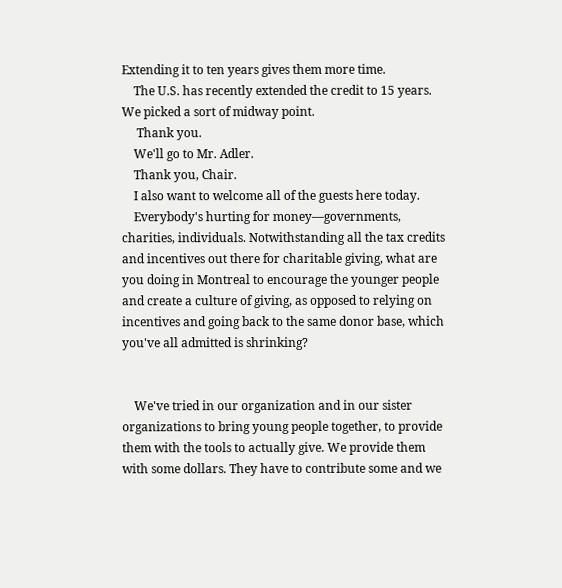Extending it to ten years gives them more time.
    The U.S. has recently extended the credit to 15 years. We picked a sort of midway point.
     Thank you.
    We'll go to Mr. Adler.
    Thank you, Chair.
    I also want to welcome all of the guests here today.
    Everybody's hurting for money—governments, charities, individuals. Notwithstanding all the tax credits and incentives out there for charitable giving, what are you doing in Montreal to encourage the younger people and create a culture of giving, as opposed to relying on incentives and going back to the same donor base, which you've all admitted is shrinking?


    We've tried in our organization and in our sister organizations to bring young people together, to provide them with the tools to actually give. We provide them with some dollars. They have to contribute some and we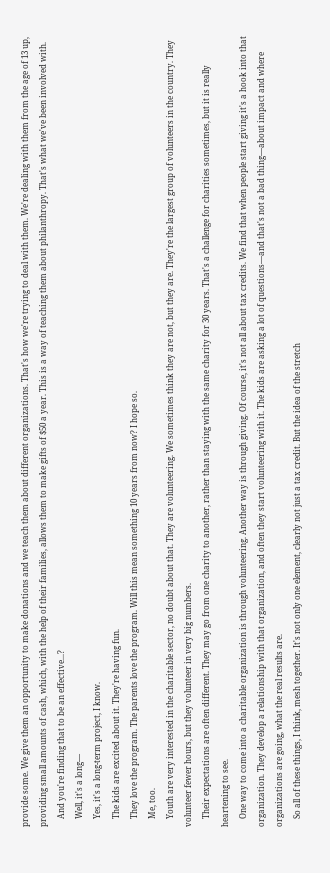provide some. We give them an opportunity to make donations and we teach them about different organizations. That's how we're trying to deal with them. We're dealing with them from the age of 13 up, providing small amounts of cash, which, with the help of their families, allows them to make gifts of $50 a year. This is a way of teaching them about philanthropy. That's what we've been involved with.
    And you're finding that to be an effective...?
    Well, it's a long—
    Yes, it's a long-term project, I know.
    The kids are excited about it. They're having fun.
    They love the program. The parents love the program. Will this mean something 10 years from now? I hope so.
    Me, too.
    Youth are very interested in the charitable sector, no doubt about that. They are volunteering. We sometimes think they are not, but they are. They're the largest group of volunteers in the country. They volunteer fewer hours, but they volunteer in very big numbers.
    Their expectations are often different. They may go from one charity to another, rather than staying with the same charity for 30 years. That's a challenge for charities sometimes, but it is really heartening to see.
    One way to come into a charitable organization is through volunteering. Another way is through giving. Of course, it's not all about tax credits. We find that when people start giving it's a hook into that organization. They develop a relationship with that organization, and often they start volunteering with it. The kids are asking a lot of questions—and that's not a bad thing—about impact and where organizations are going, what the real results are.
    So all of these things, I think, mesh together. It's not only one element, clearly not just a tax credit. But the idea of the stretch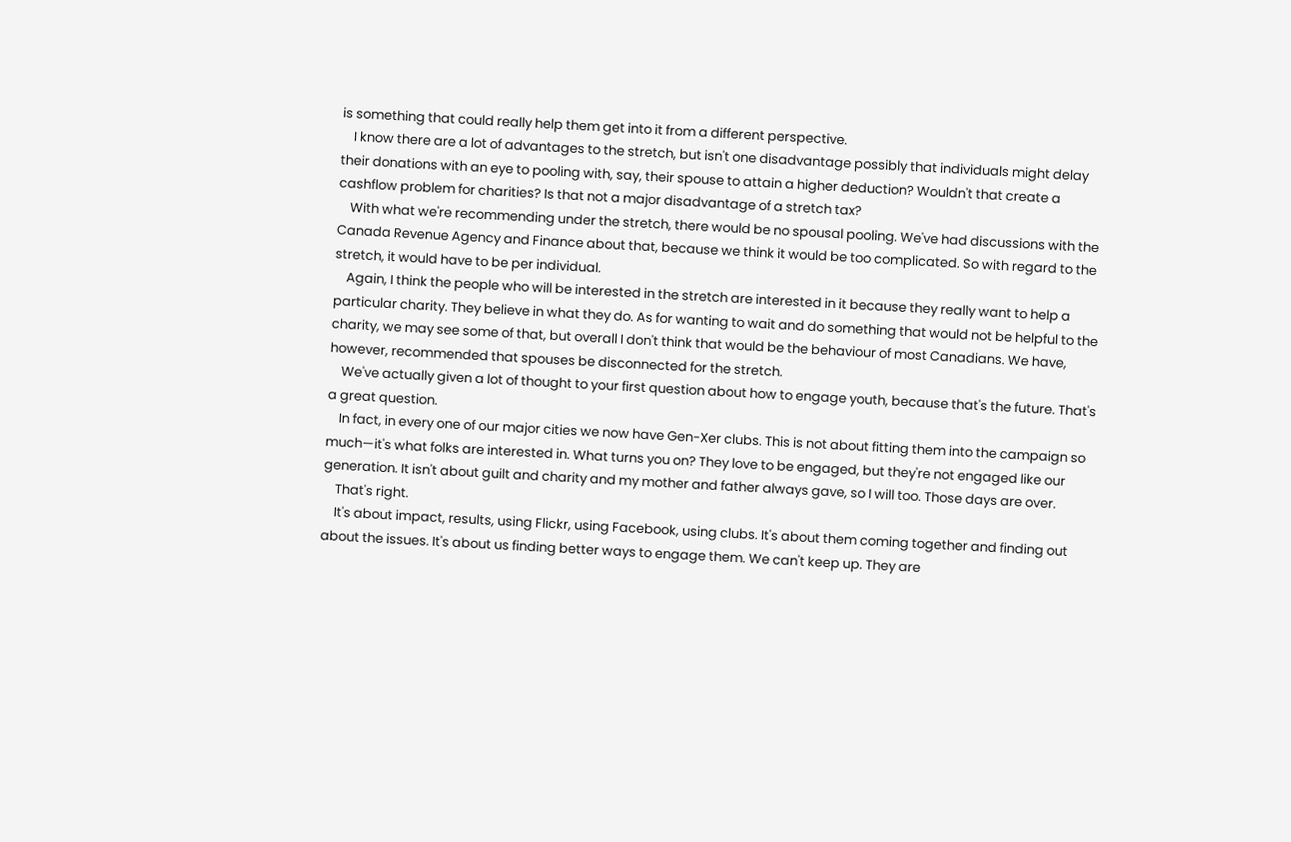is something that could really help them get into it from a different perspective.
    I know there are a lot of advantages to the stretch, but isn't one disadvantage possibly that individuals might delay their donations with an eye to pooling with, say, their spouse to attain a higher deduction? Wouldn't that create a cashflow problem for charities? Is that not a major disadvantage of a stretch tax?
    With what we're recommending under the stretch, there would be no spousal pooling. We've had discussions with the Canada Revenue Agency and Finance about that, because we think it would be too complicated. So with regard to the stretch, it would have to be per individual.
    Again, I think the people who will be interested in the stretch are interested in it because they really want to help a particular charity. They believe in what they do. As for wanting to wait and do something that would not be helpful to the charity, we may see some of that, but overall I don't think that would be the behaviour of most Canadians. We have, however, recommended that spouses be disconnected for the stretch.
    We've actually given a lot of thought to your first question about how to engage youth, because that's the future. That's a great question.
    In fact, in every one of our major cities we now have Gen-Xer clubs. This is not about fitting them into the campaign so much—it's what folks are interested in. What turns you on? They love to be engaged, but they're not engaged like our generation. It isn't about guilt and charity and my mother and father always gave, so I will too. Those days are over.
    That's right.
    It's about impact, results, using Flickr, using Facebook, using clubs. It's about them coming together and finding out about the issues. It's about us finding better ways to engage them. We can't keep up. They are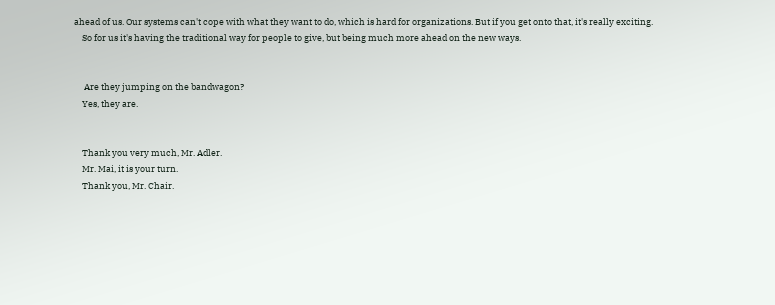ahead of us. Our systems can't cope with what they want to do, which is hard for organizations. But if you get onto that, it's really exciting.
    So for us it's having the traditional way for people to give, but being much more ahead on the new ways.


     Are they jumping on the bandwagon?
    Yes, they are.


    Thank you very much, Mr. Adler.
    Mr. Mai, it is your turn.
    Thank you, Mr. Chair.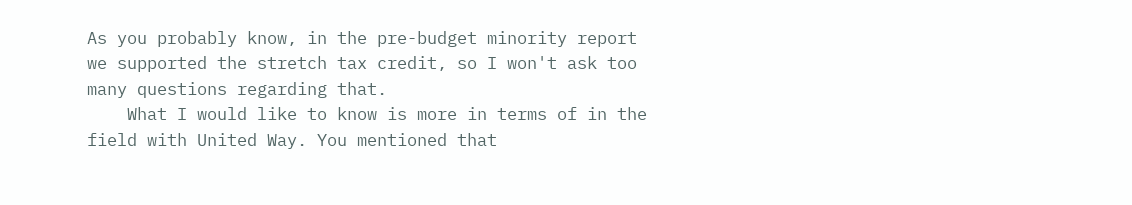As you probably know, in the pre-budget minority report we supported the stretch tax credit, so I won't ask too many questions regarding that.
    What I would like to know is more in terms of in the field with United Way. You mentioned that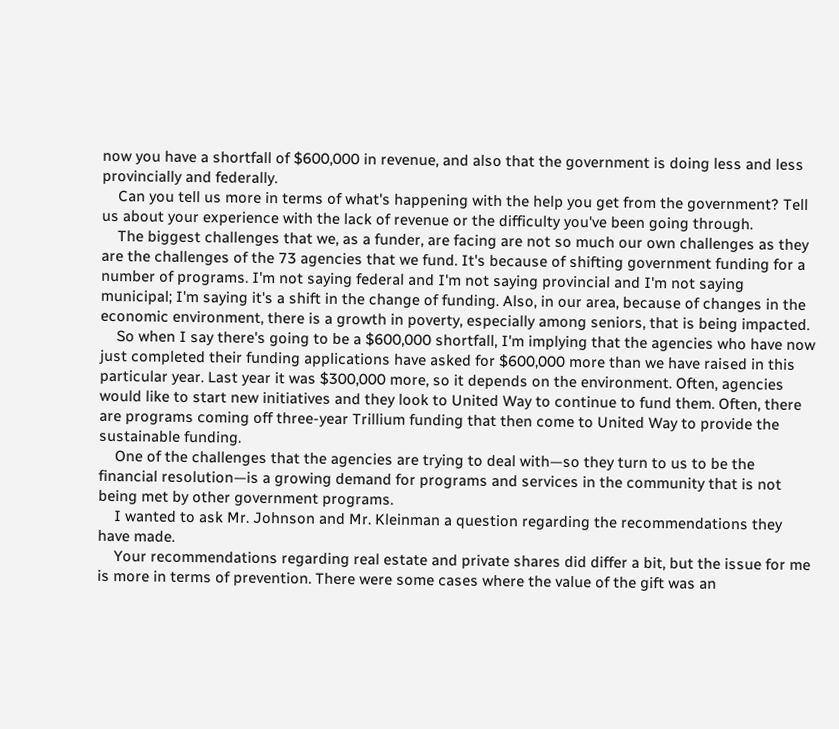now you have a shortfall of $600,000 in revenue, and also that the government is doing less and less provincially and federally.
    Can you tell us more in terms of what's happening with the help you get from the government? Tell us about your experience with the lack of revenue or the difficulty you've been going through.
    The biggest challenges that we, as a funder, are facing are not so much our own challenges as they are the challenges of the 73 agencies that we fund. It's because of shifting government funding for a number of programs. I'm not saying federal and I'm not saying provincial and I'm not saying municipal; I'm saying it's a shift in the change of funding. Also, in our area, because of changes in the economic environment, there is a growth in poverty, especially among seniors, that is being impacted.
    So when I say there's going to be a $600,000 shortfall, I'm implying that the agencies who have now just completed their funding applications have asked for $600,000 more than we have raised in this particular year. Last year it was $300,000 more, so it depends on the environment. Often, agencies would like to start new initiatives and they look to United Way to continue to fund them. Often, there are programs coming off three-year Trillium funding that then come to United Way to provide the sustainable funding.
    One of the challenges that the agencies are trying to deal with—so they turn to us to be the financial resolution—is a growing demand for programs and services in the community that is not being met by other government programs.
    I wanted to ask Mr. Johnson and Mr. Kleinman a question regarding the recommendations they have made.
    Your recommendations regarding real estate and private shares did differ a bit, but the issue for me is more in terms of prevention. There were some cases where the value of the gift was an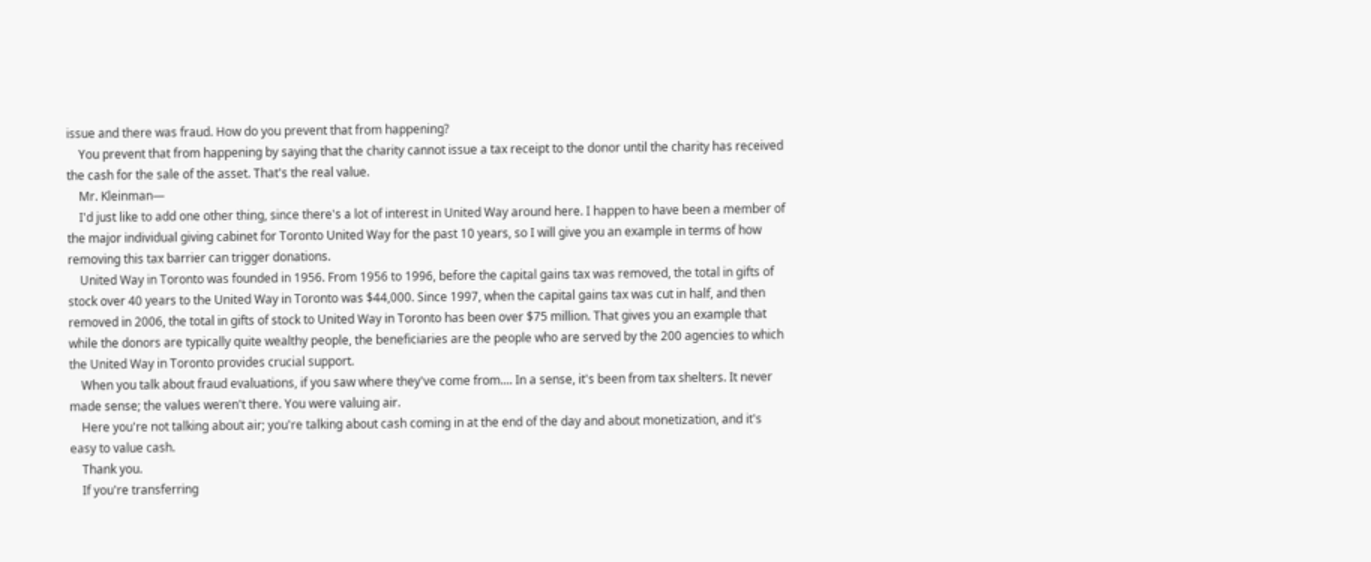issue and there was fraud. How do you prevent that from happening?
    You prevent that from happening by saying that the charity cannot issue a tax receipt to the donor until the charity has received the cash for the sale of the asset. That's the real value.
    Mr. Kleinman—
    I'd just like to add one other thing, since there's a lot of interest in United Way around here. I happen to have been a member of the major individual giving cabinet for Toronto United Way for the past 10 years, so I will give you an example in terms of how removing this tax barrier can trigger donations.
    United Way in Toronto was founded in 1956. From 1956 to 1996, before the capital gains tax was removed, the total in gifts of stock over 40 years to the United Way in Toronto was $44,000. Since 1997, when the capital gains tax was cut in half, and then removed in 2006, the total in gifts of stock to United Way in Toronto has been over $75 million. That gives you an example that while the donors are typically quite wealthy people, the beneficiaries are the people who are served by the 200 agencies to which the United Way in Toronto provides crucial support.
    When you talk about fraud evaluations, if you saw where they've come from.... In a sense, it's been from tax shelters. It never made sense; the values weren't there. You were valuing air.
    Here you're not talking about air; you're talking about cash coming in at the end of the day and about monetization, and it's easy to value cash.
    Thank you.
    If you're transferring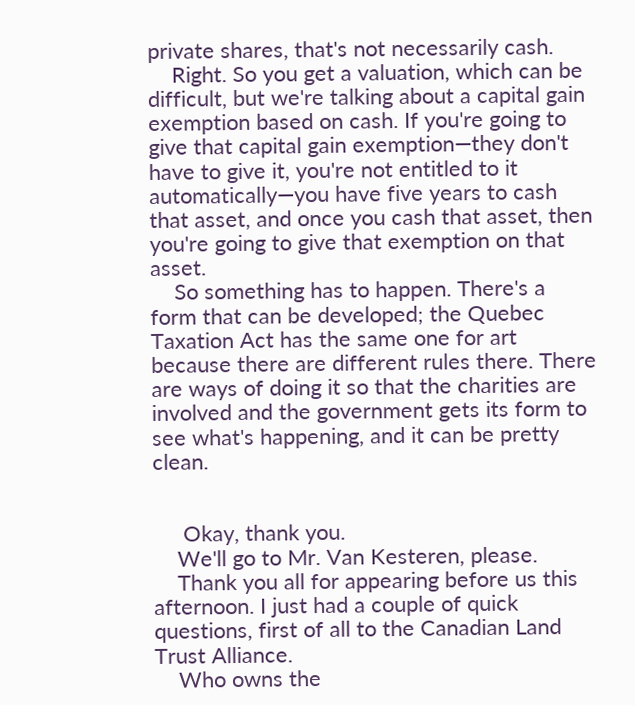private shares, that's not necessarily cash.
    Right. So you get a valuation, which can be difficult, but we're talking about a capital gain exemption based on cash. If you're going to give that capital gain exemption—they don't have to give it, you're not entitled to it automatically—you have five years to cash that asset, and once you cash that asset, then you're going to give that exemption on that asset.
    So something has to happen. There's a form that can be developed; the Quebec Taxation Act has the same one for art because there are different rules there. There are ways of doing it so that the charities are involved and the government gets its form to see what's happening, and it can be pretty clean.


     Okay, thank you.
    We'll go to Mr. Van Kesteren, please.
    Thank you all for appearing before us this afternoon. I just had a couple of quick questions, first of all to the Canadian Land Trust Alliance.
    Who owns the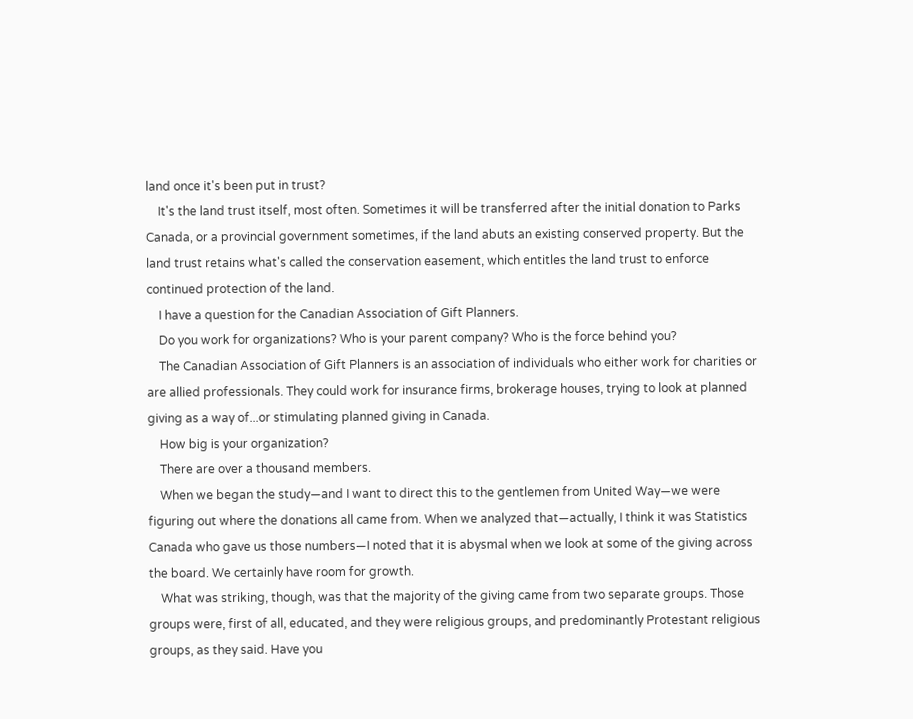land once it's been put in trust?
    It's the land trust itself, most often. Sometimes it will be transferred after the initial donation to Parks Canada, or a provincial government sometimes, if the land abuts an existing conserved property. But the land trust retains what's called the conservation easement, which entitles the land trust to enforce continued protection of the land.
    I have a question for the Canadian Association of Gift Planners.
    Do you work for organizations? Who is your parent company? Who is the force behind you?
    The Canadian Association of Gift Planners is an association of individuals who either work for charities or are allied professionals. They could work for insurance firms, brokerage houses, trying to look at planned giving as a way of...or stimulating planned giving in Canada.
    How big is your organization?
    There are over a thousand members.
    When we began the study—and I want to direct this to the gentlemen from United Way—we were figuring out where the donations all came from. When we analyzed that—actually, I think it was Statistics Canada who gave us those numbers—I noted that it is abysmal when we look at some of the giving across the board. We certainly have room for growth.
    What was striking, though, was that the majority of the giving came from two separate groups. Those groups were, first of all, educated, and they were religious groups, and predominantly Protestant religious groups, as they said. Have you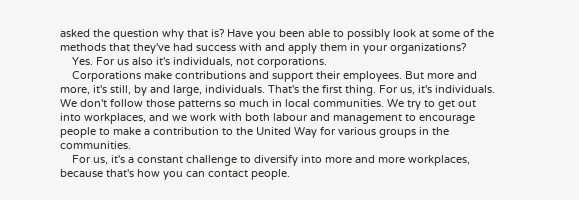asked the question why that is? Have you been able to possibly look at some of the methods that they've had success with and apply them in your organizations?
    Yes. For us also it's individuals, not corporations.
    Corporations make contributions and support their employees. But more and more, it's still, by and large, individuals. That's the first thing. For us, it's individuals. We don't follow those patterns so much in local communities. We try to get out into workplaces, and we work with both labour and management to encourage people to make a contribution to the United Way for various groups in the communities.
    For us, it's a constant challenge to diversify into more and more workplaces, because that's how you can contact people.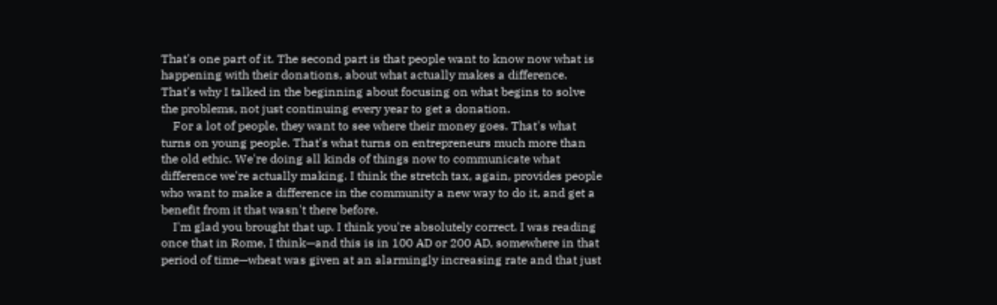That's one part of it. The second part is that people want to know now what is happening with their donations, about what actually makes a difference. That's why I talked in the beginning about focusing on what begins to solve the problems, not just continuing every year to get a donation.
    For a lot of people, they want to see where their money goes. That's what turns on young people. That's what turns on entrepreneurs much more than the old ethic. We're doing all kinds of things now to communicate what difference we're actually making. I think the stretch tax, again, provides people who want to make a difference in the community a new way to do it, and get a benefit from it that wasn't there before.
    I'm glad you brought that up. I think you're absolutely correct. I was reading once that in Rome, I think—and this is in 100 AD or 200 AD, somewhere in that period of time—wheat was given at an alarmingly increasing rate and that just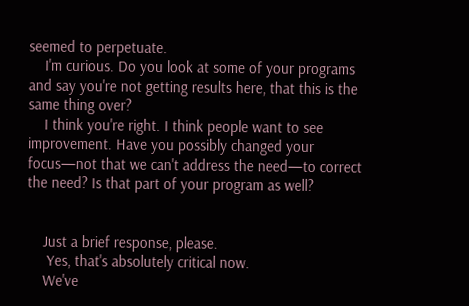seemed to perpetuate.
    I'm curious. Do you look at some of your programs and say you're not getting results here, that this is the same thing over?
    I think you're right. I think people want to see improvement. Have you possibly changed your focus—not that we can't address the need—to correct the need? Is that part of your program as well?


    Just a brief response, please.
     Yes, that's absolutely critical now.
    We've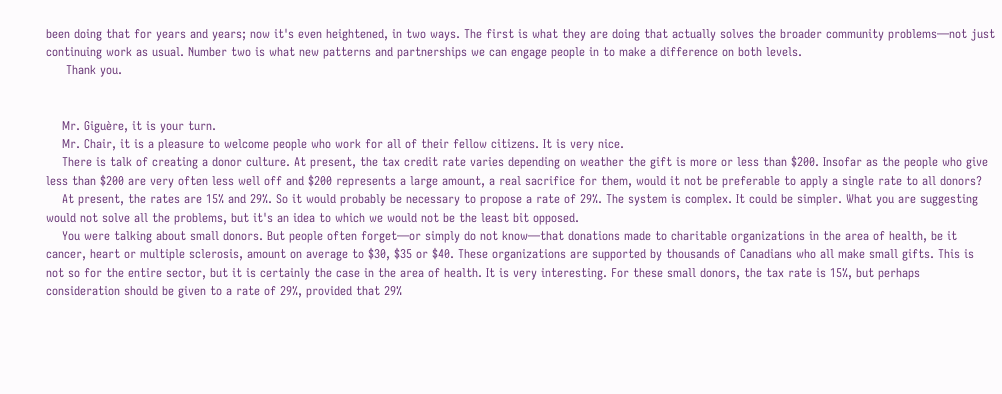been doing that for years and years; now it's even heightened, in two ways. The first is what they are doing that actually solves the broader community problems—not just continuing work as usual. Number two is what new patterns and partnerships we can engage people in to make a difference on both levels.
     Thank you.


    Mr. Giguère, it is your turn.
    Mr. Chair, it is a pleasure to welcome people who work for all of their fellow citizens. It is very nice.
    There is talk of creating a donor culture. At present, the tax credit rate varies depending on weather the gift is more or less than $200. Insofar as the people who give less than $200 are very often less well off and $200 represents a large amount, a real sacrifice for them, would it not be preferable to apply a single rate to all donors?
    At present, the rates are 15% and 29%. So it would probably be necessary to propose a rate of 29%. The system is complex. It could be simpler. What you are suggesting would not solve all the problems, but it's an idea to which we would not be the least bit opposed.
    You were talking about small donors. But people often forget—or simply do not know—that donations made to charitable organizations in the area of health, be it cancer, heart or multiple sclerosis, amount on average to $30, $35 or $40. These organizations are supported by thousands of Canadians who all make small gifts. This is not so for the entire sector, but it is certainly the case in the area of health. It is very interesting. For these small donors, the tax rate is 15%, but perhaps consideration should be given to a rate of 29%, provided that 29%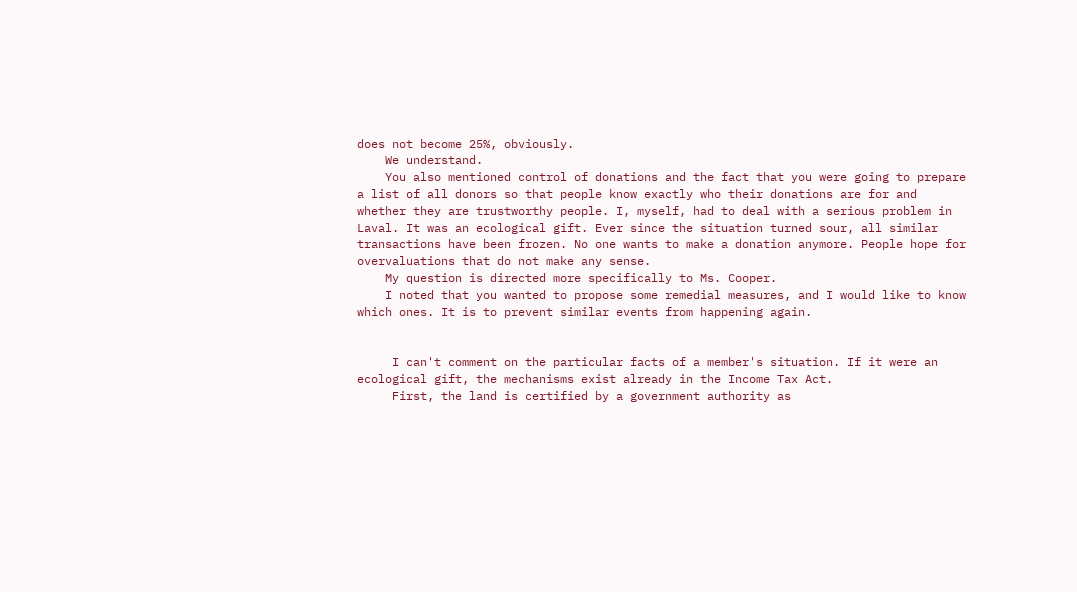does not become 25%, obviously.
    We understand.
    You also mentioned control of donations and the fact that you were going to prepare a list of all donors so that people know exactly who their donations are for and whether they are trustworthy people. I, myself, had to deal with a serious problem in Laval. It was an ecological gift. Ever since the situation turned sour, all similar transactions have been frozen. No one wants to make a donation anymore. People hope for overvaluations that do not make any sense.
    My question is directed more specifically to Ms. Cooper.
    I noted that you wanted to propose some remedial measures, and I would like to know which ones. It is to prevent similar events from happening again.


     I can't comment on the particular facts of a member's situation. If it were an ecological gift, the mechanisms exist already in the Income Tax Act.
     First, the land is certified by a government authority as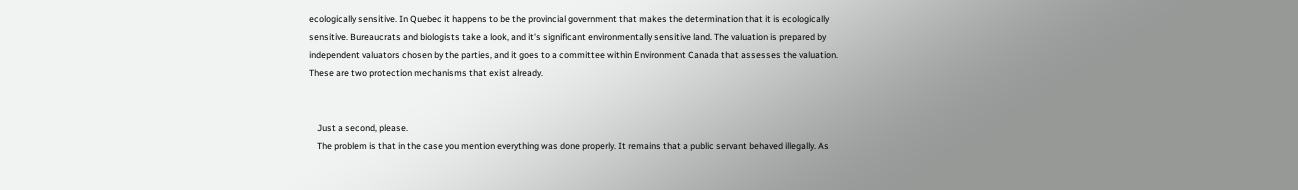ecologically sensitive. In Quebec it happens to be the provincial government that makes the determination that it is ecologically sensitive. Bureaucrats and biologists take a look, and it's significant environmentally sensitive land. The valuation is prepared by independent valuators chosen by the parties, and it goes to a committee within Environment Canada that assesses the valuation. These are two protection mechanisms that exist already.


    Just a second, please.
    The problem is that in the case you mention everything was done properly. It remains that a public servant behaved illegally. As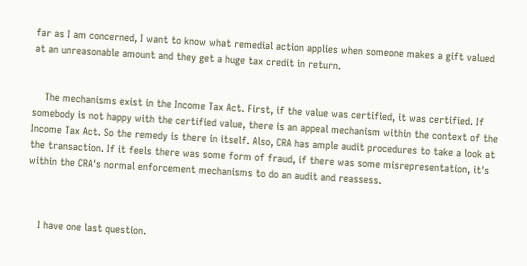far as I am concerned, I want to know what remedial action applies when someone makes a gift valued at an unreasonable amount and they get a huge tax credit in return.


    The mechanisms exist in the Income Tax Act. First, if the value was certified, it was certified. If somebody is not happy with the certified value, there is an appeal mechanism within the context of the Income Tax Act. So the remedy is there in itself. Also, CRA has ample audit procedures to take a look at the transaction. If it feels there was some form of fraud, if there was some misrepresentation, it's within the CRA's normal enforcement mechanisms to do an audit and reassess.



    I have one last question.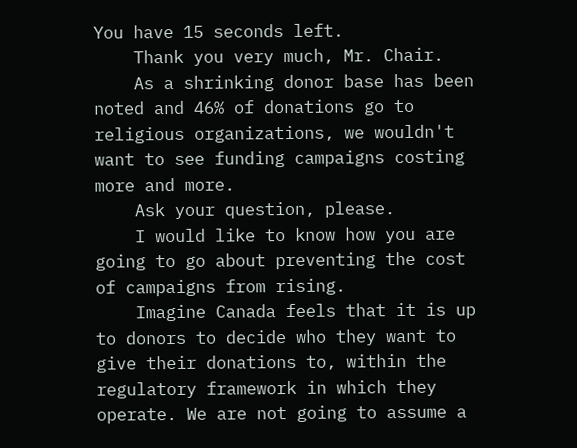You have 15 seconds left.
    Thank you very much, Mr. Chair.
    As a shrinking donor base has been noted and 46% of donations go to religious organizations, we wouldn't want to see funding campaigns costing more and more.
    Ask your question, please.
    I would like to know how you are going to go about preventing the cost of campaigns from rising.
    Imagine Canada feels that it is up to donors to decide who they want to give their donations to, within the regulatory framework in which they operate. We are not going to assume a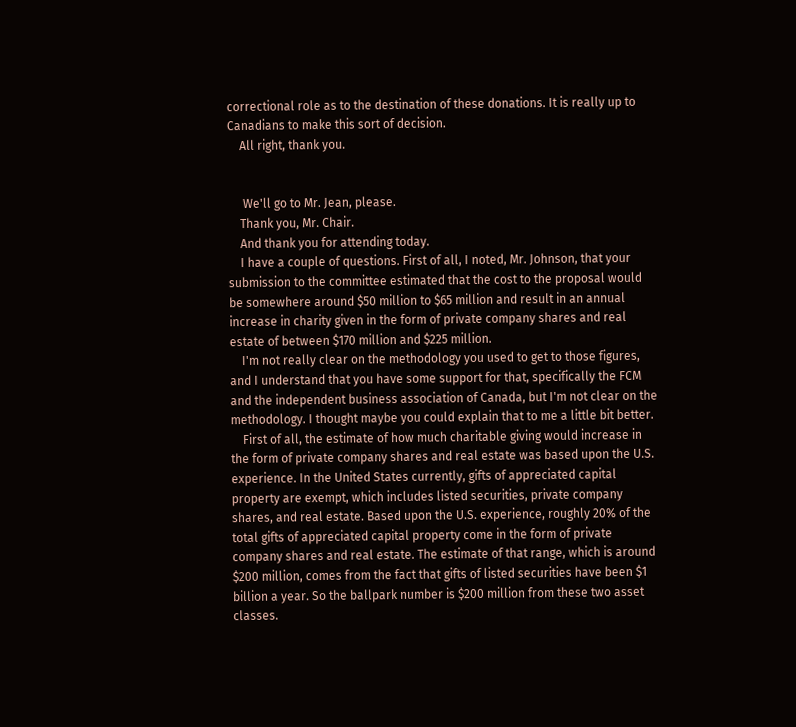correctional role as to the destination of these donations. It is really up to Canadians to make this sort of decision.
    All right, thank you.


     We'll go to Mr. Jean, please.
    Thank you, Mr. Chair.
    And thank you for attending today.
    I have a couple of questions. First of all, I noted, Mr. Johnson, that your submission to the committee estimated that the cost to the proposal would be somewhere around $50 million to $65 million and result in an annual increase in charity given in the form of private company shares and real estate of between $170 million and $225 million.
    I'm not really clear on the methodology you used to get to those figures, and I understand that you have some support for that, specifically the FCM and the independent business association of Canada, but I'm not clear on the methodology. I thought maybe you could explain that to me a little bit better.
    First of all, the estimate of how much charitable giving would increase in the form of private company shares and real estate was based upon the U.S. experience. In the United States currently, gifts of appreciated capital property are exempt, which includes listed securities, private company shares, and real estate. Based upon the U.S. experience, roughly 20% of the total gifts of appreciated capital property come in the form of private company shares and real estate. The estimate of that range, which is around $200 million, comes from the fact that gifts of listed securities have been $1 billion a year. So the ballpark number is $200 million from these two asset classes.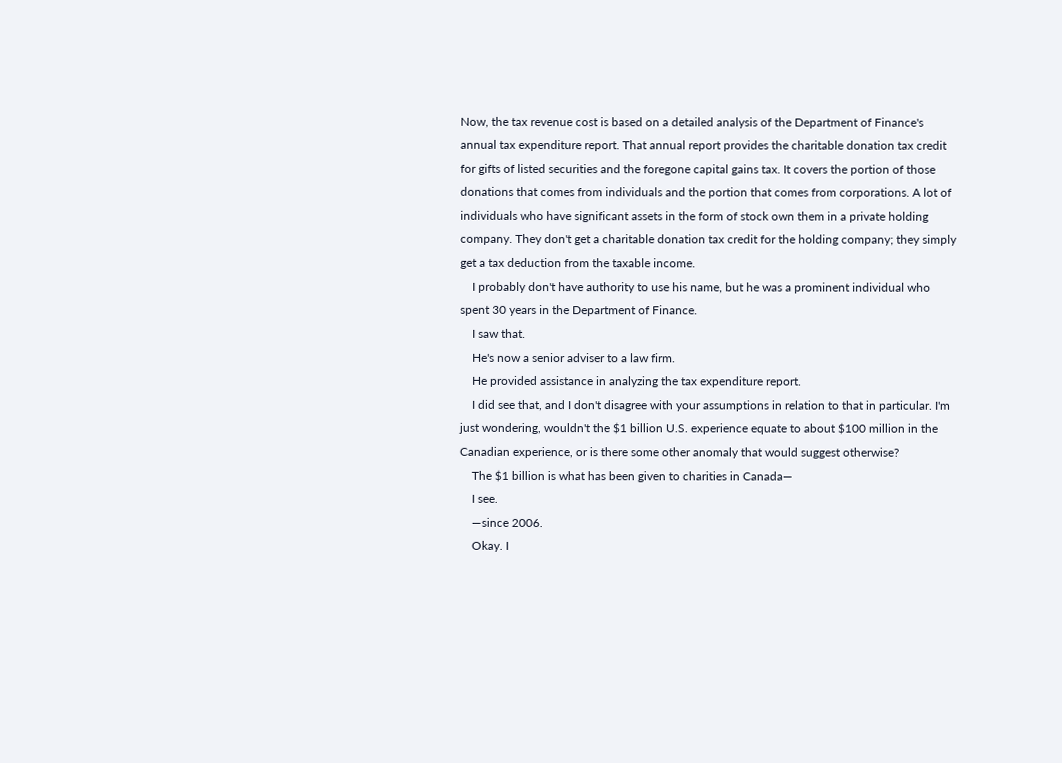Now, the tax revenue cost is based on a detailed analysis of the Department of Finance's annual tax expenditure report. That annual report provides the charitable donation tax credit for gifts of listed securities and the foregone capital gains tax. It covers the portion of those donations that comes from individuals and the portion that comes from corporations. A lot of individuals who have significant assets in the form of stock own them in a private holding company. They don't get a charitable donation tax credit for the holding company; they simply get a tax deduction from the taxable income.
    I probably don't have authority to use his name, but he was a prominent individual who spent 30 years in the Department of Finance.
    I saw that.
    He's now a senior adviser to a law firm.
    He provided assistance in analyzing the tax expenditure report.
    I did see that, and I don't disagree with your assumptions in relation to that in particular. I'm just wondering, wouldn't the $1 billion U.S. experience equate to about $100 million in the Canadian experience, or is there some other anomaly that would suggest otherwise?
    The $1 billion is what has been given to charities in Canada—
    I see.
    —since 2006.
    Okay. I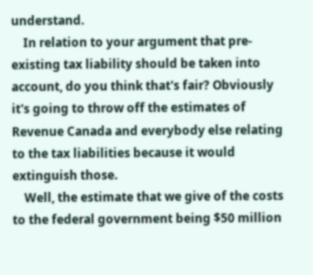understand.
    In relation to your argument that pre-existing tax liability should be taken into account, do you think that's fair? Obviously it's going to throw off the estimates of Revenue Canada and everybody else relating to the tax liabilities because it would extinguish those.
    Well, the estimate that we give of the costs to the federal government being $50 million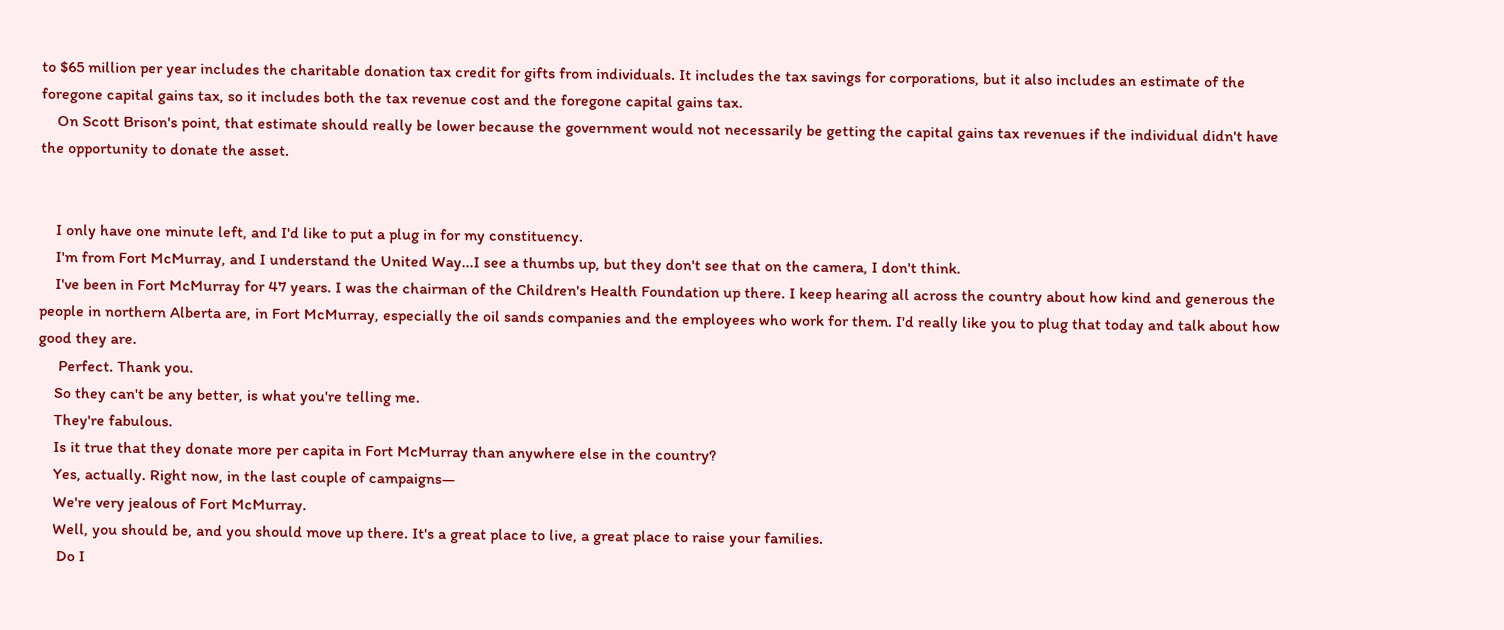to $65 million per year includes the charitable donation tax credit for gifts from individuals. It includes the tax savings for corporations, but it also includes an estimate of the foregone capital gains tax, so it includes both the tax revenue cost and the foregone capital gains tax.
    On Scott Brison's point, that estimate should really be lower because the government would not necessarily be getting the capital gains tax revenues if the individual didn't have the opportunity to donate the asset.


    I only have one minute left, and I'd like to put a plug in for my constituency.
    I'm from Fort McMurray, and I understand the United Way...I see a thumbs up, but they don't see that on the camera, I don't think.
    I've been in Fort McMurray for 47 years. I was the chairman of the Children's Health Foundation up there. I keep hearing all across the country about how kind and generous the people in northern Alberta are, in Fort McMurray, especially the oil sands companies and the employees who work for them. I'd really like you to plug that today and talk about how good they are.
     Perfect. Thank you.
    So they can't be any better, is what you're telling me.
    They're fabulous.
    Is it true that they donate more per capita in Fort McMurray than anywhere else in the country?
    Yes, actually. Right now, in the last couple of campaigns—
    We're very jealous of Fort McMurray.
    Well, you should be, and you should move up there. It's a great place to live, a great place to raise your families.
     Do I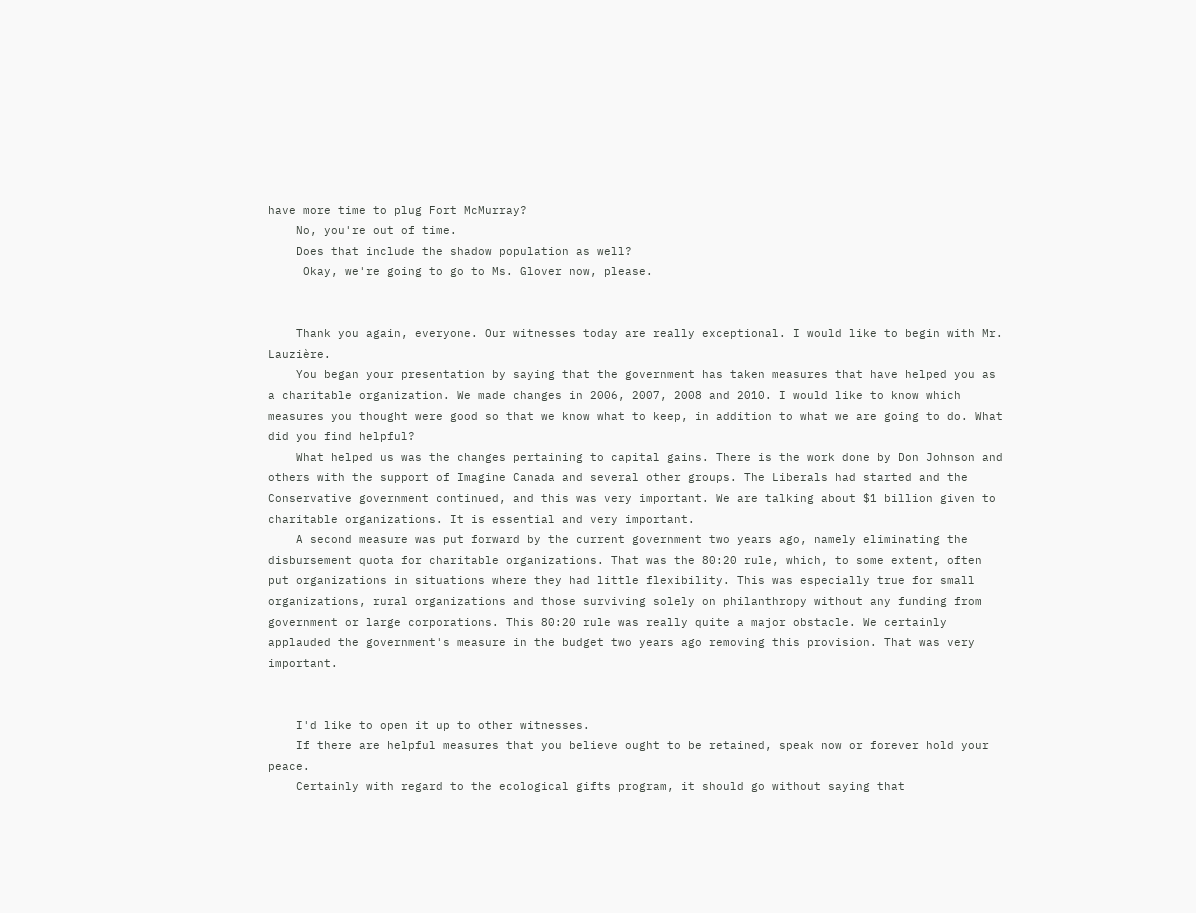have more time to plug Fort McMurray?
    No, you're out of time.
    Does that include the shadow population as well?
     Okay, we're going to go to Ms. Glover now, please.


    Thank you again, everyone. Our witnesses today are really exceptional. I would like to begin with Mr. Lauzière.
    You began your presentation by saying that the government has taken measures that have helped you as a charitable organization. We made changes in 2006, 2007, 2008 and 2010. I would like to know which measures you thought were good so that we know what to keep, in addition to what we are going to do. What did you find helpful?
    What helped us was the changes pertaining to capital gains. There is the work done by Don Johnson and others with the support of Imagine Canada and several other groups. The Liberals had started and the Conservative government continued, and this was very important. We are talking about $1 billion given to charitable organizations. It is essential and very important.
    A second measure was put forward by the current government two years ago, namely eliminating the disbursement quota for charitable organizations. That was the 80:20 rule, which, to some extent, often put organizations in situations where they had little flexibility. This was especially true for small organizations, rural organizations and those surviving solely on philanthropy without any funding from government or large corporations. This 80:20 rule was really quite a major obstacle. We certainly applauded the government's measure in the budget two years ago removing this provision. That was very important.


    I'd like to open it up to other witnesses.
    If there are helpful measures that you believe ought to be retained, speak now or forever hold your peace.
    Certainly with regard to the ecological gifts program, it should go without saying that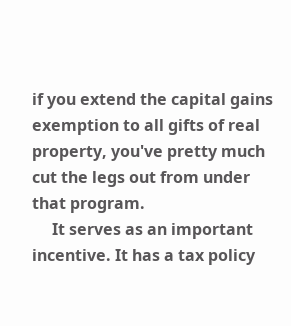if you extend the capital gains exemption to all gifts of real property, you've pretty much cut the legs out from under that program.
     It serves as an important incentive. It has a tax policy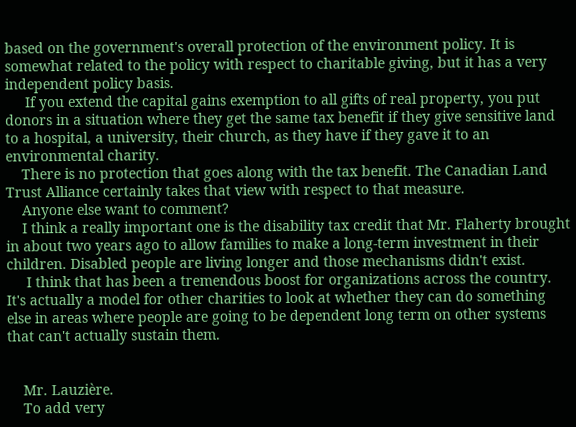based on the government's overall protection of the environment policy. It is somewhat related to the policy with respect to charitable giving, but it has a very independent policy basis.
     If you extend the capital gains exemption to all gifts of real property, you put donors in a situation where they get the same tax benefit if they give sensitive land to a hospital, a university, their church, as they have if they gave it to an environmental charity.
    There is no protection that goes along with the tax benefit. The Canadian Land Trust Alliance certainly takes that view with respect to that measure.
    Anyone else want to comment?
    I think a really important one is the disability tax credit that Mr. Flaherty brought in about two years ago to allow families to make a long-term investment in their children. Disabled people are living longer and those mechanisms didn't exist.
     I think that has been a tremendous boost for organizations across the country. It's actually a model for other charities to look at whether they can do something else in areas where people are going to be dependent long term on other systems that can't actually sustain them.


    Mr. Lauzière.
    To add very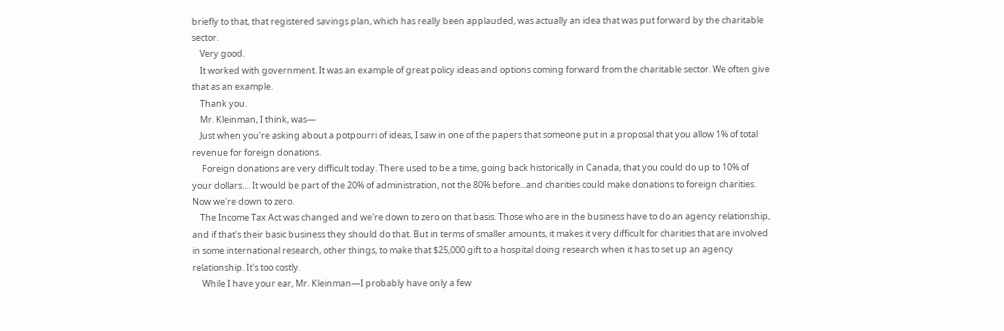briefly to that, that registered savings plan, which has really been applauded, was actually an idea that was put forward by the charitable sector.
    Very good.
    It worked with government. It was an example of great policy ideas and options coming forward from the charitable sector. We often give that as an example.
    Thank you.
    Mr. Kleinman, I think, was—
    Just when you're asking about a potpourri of ideas, I saw in one of the papers that someone put in a proposal that you allow 1% of total revenue for foreign donations.
     Foreign donations are very difficult today. There used to be a time, going back historically in Canada, that you could do up to 10% of your dollars.... It would be part of the 20% of administration, not the 80% before...and charities could make donations to foreign charities. Now we're down to zero.
    The Income Tax Act was changed and we're down to zero on that basis. Those who are in the business have to do an agency relationship, and if that's their basic business they should do that. But in terms of smaller amounts, it makes it very difficult for charities that are involved in some international research, other things, to make that $25,000 gift to a hospital doing research when it has to set up an agency relationship. It's too costly.
     While I have your ear, Mr. Kleinman—I probably have only a few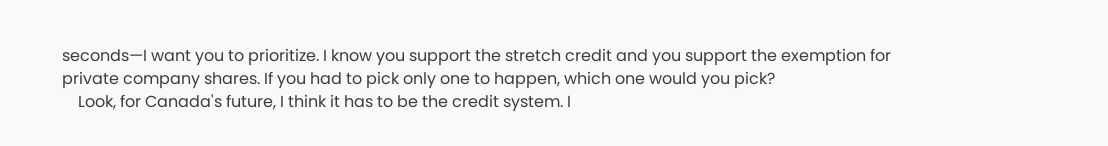seconds—I want you to prioritize. I know you support the stretch credit and you support the exemption for private company shares. If you had to pick only one to happen, which one would you pick?
    Look, for Canada's future, I think it has to be the credit system. I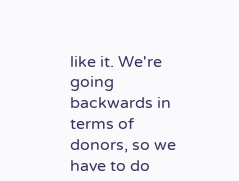like it. We're going backwards in terms of donors, so we have to do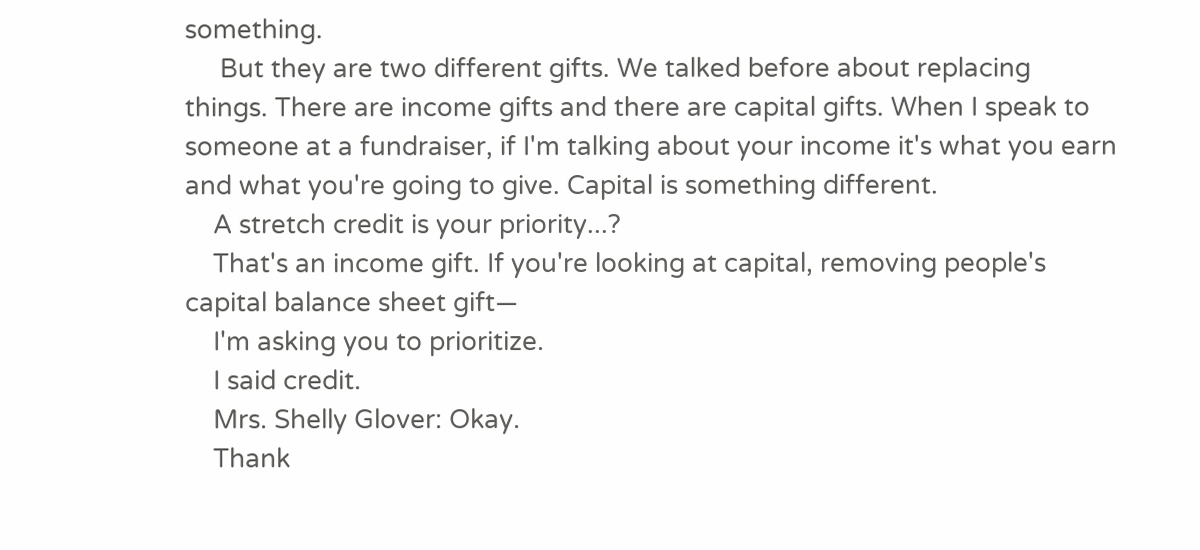something.
     But they are two different gifts. We talked before about replacing things. There are income gifts and there are capital gifts. When I speak to someone at a fundraiser, if I'm talking about your income it's what you earn and what you're going to give. Capital is something different.
    A stretch credit is your priority...?
    That's an income gift. If you're looking at capital, removing people's capital balance sheet gift—
    I'm asking you to prioritize.
    I said credit.
    Mrs. Shelly Glover: Okay.
    Thank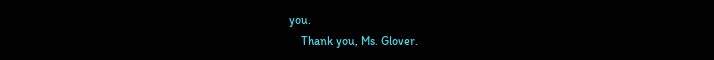you.
    Thank you, Ms. Glover.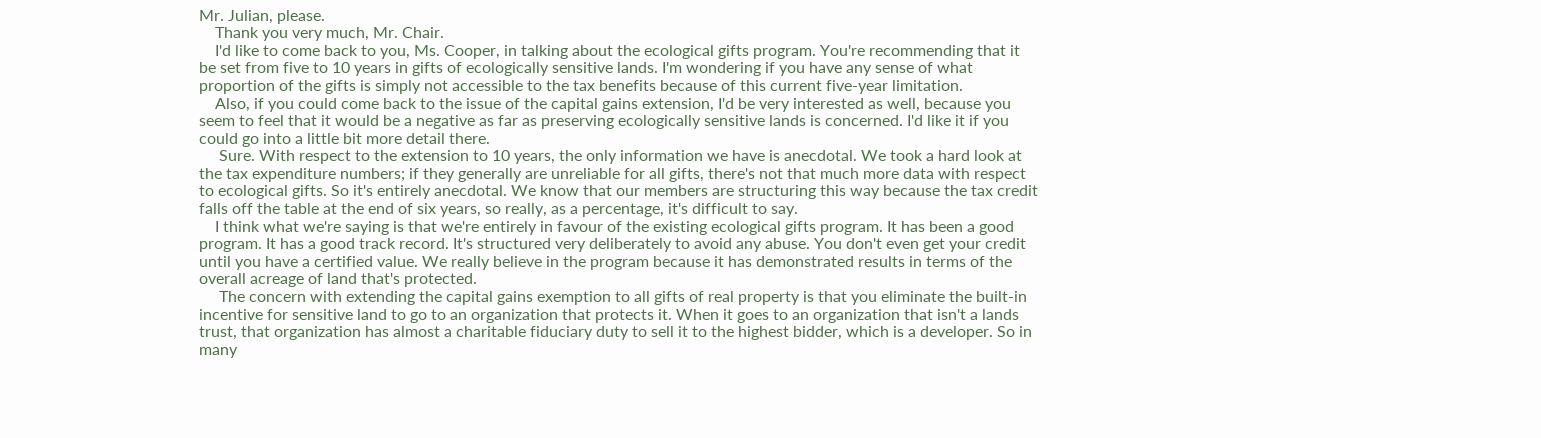Mr. Julian, please.
    Thank you very much, Mr. Chair.
    I'd like to come back to you, Ms. Cooper, in talking about the ecological gifts program. You're recommending that it be set from five to 10 years in gifts of ecologically sensitive lands. I'm wondering if you have any sense of what proportion of the gifts is simply not accessible to the tax benefits because of this current five-year limitation.
    Also, if you could come back to the issue of the capital gains extension, I'd be very interested as well, because you seem to feel that it would be a negative as far as preserving ecologically sensitive lands is concerned. I'd like it if you could go into a little bit more detail there.
     Sure. With respect to the extension to 10 years, the only information we have is anecdotal. We took a hard look at the tax expenditure numbers; if they generally are unreliable for all gifts, there's not that much more data with respect to ecological gifts. So it's entirely anecdotal. We know that our members are structuring this way because the tax credit falls off the table at the end of six years, so really, as a percentage, it's difficult to say.
    I think what we're saying is that we're entirely in favour of the existing ecological gifts program. It has been a good program. It has a good track record. It's structured very deliberately to avoid any abuse. You don't even get your credit until you have a certified value. We really believe in the program because it has demonstrated results in terms of the overall acreage of land that's protected.
     The concern with extending the capital gains exemption to all gifts of real property is that you eliminate the built-in incentive for sensitive land to go to an organization that protects it. When it goes to an organization that isn't a lands trust, that organization has almost a charitable fiduciary duty to sell it to the highest bidder, which is a developer. So in many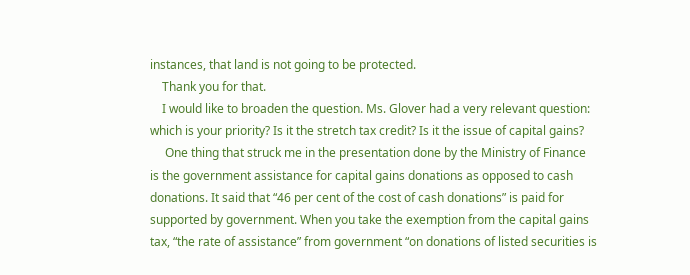instances, that land is not going to be protected.
    Thank you for that.
    I would like to broaden the question. Ms. Glover had a very relevant question: which is your priority? Is it the stretch tax credit? Is it the issue of capital gains?
     One thing that struck me in the presentation done by the Ministry of Finance is the government assistance for capital gains donations as opposed to cash donations. It said that “46 per cent of the cost of cash donations” is paid for supported by government. When you take the exemption from the capital gains tax, “the rate of assistance” from government “on donations of listed securities is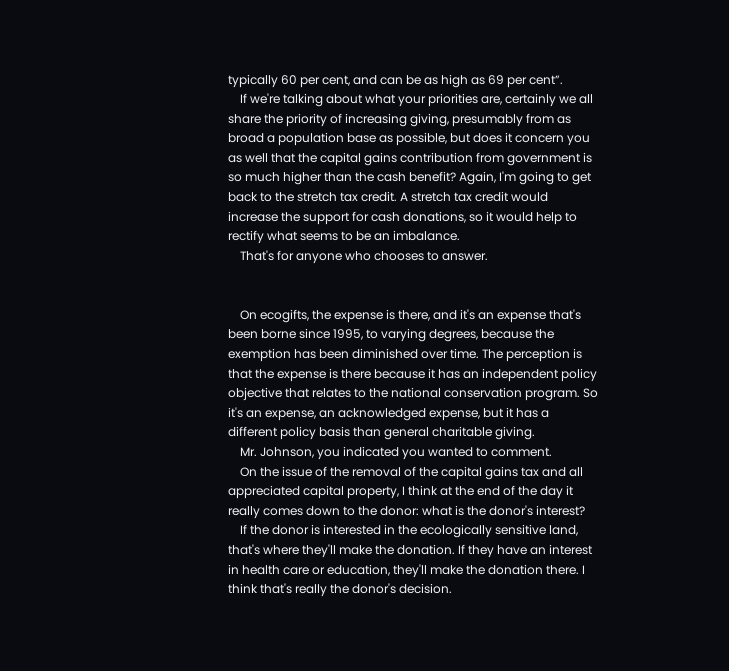typically 60 per cent, and can be as high as 69 per cent”.
    If we're talking about what your priorities are, certainly we all share the priority of increasing giving, presumably from as broad a population base as possible, but does it concern you as well that the capital gains contribution from government is so much higher than the cash benefit? Again, I'm going to get back to the stretch tax credit. A stretch tax credit would increase the support for cash donations, so it would help to rectify what seems to be an imbalance.
    That's for anyone who chooses to answer.


    On ecogifts, the expense is there, and it's an expense that's been borne since 1995, to varying degrees, because the exemption has been diminished over time. The perception is that the expense is there because it has an independent policy objective that relates to the national conservation program. So it's an expense, an acknowledged expense, but it has a different policy basis than general charitable giving.
    Mr. Johnson, you indicated you wanted to comment.
    On the issue of the removal of the capital gains tax and all appreciated capital property, I think at the end of the day it really comes down to the donor: what is the donor's interest?
    If the donor is interested in the ecologically sensitive land, that's where they'll make the donation. If they have an interest in health care or education, they'll make the donation there. I think that's really the donor's decision.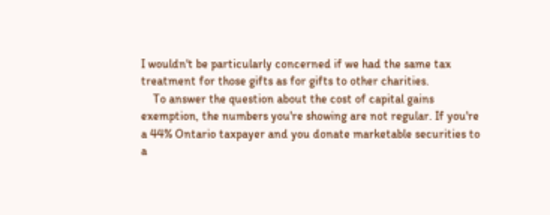I wouldn't be particularly concerned if we had the same tax treatment for those gifts as for gifts to other charities.
    To answer the question about the cost of capital gains exemption, the numbers you're showing are not regular. If you're a 44% Ontario taxpayer and you donate marketable securities to a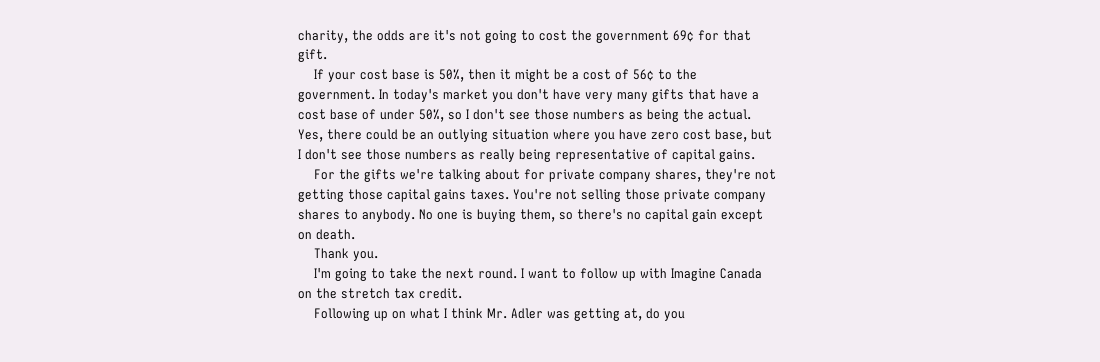charity, the odds are it's not going to cost the government 69¢ for that gift.
    If your cost base is 50%, then it might be a cost of 56¢ to the government. In today's market you don't have very many gifts that have a cost base of under 50%, so I don't see those numbers as being the actual. Yes, there could be an outlying situation where you have zero cost base, but I don't see those numbers as really being representative of capital gains.
    For the gifts we're talking about for private company shares, they're not getting those capital gains taxes. You're not selling those private company shares to anybody. No one is buying them, so there's no capital gain except on death.
    Thank you.
    I'm going to take the next round. I want to follow up with Imagine Canada on the stretch tax credit.
    Following up on what I think Mr. Adler was getting at, do you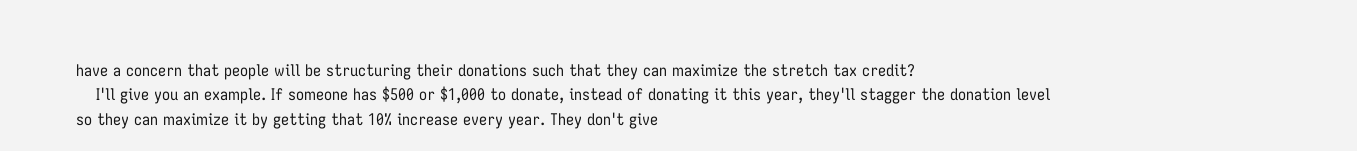have a concern that people will be structuring their donations such that they can maximize the stretch tax credit?
    I'll give you an example. If someone has $500 or $1,000 to donate, instead of donating it this year, they'll stagger the donation level so they can maximize it by getting that 10% increase every year. They don't give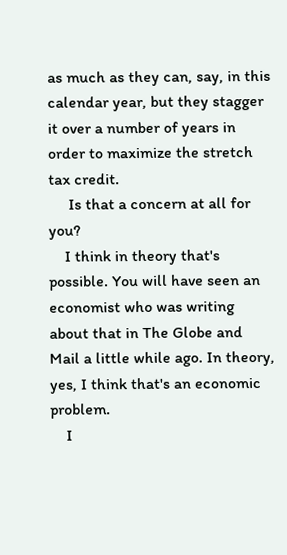as much as they can, say, in this calendar year, but they stagger it over a number of years in order to maximize the stretch tax credit.
     Is that a concern at all for you?
    I think in theory that's possible. You will have seen an economist who was writing about that in The Globe and Mail a little while ago. In theory, yes, I think that's an economic problem.
    I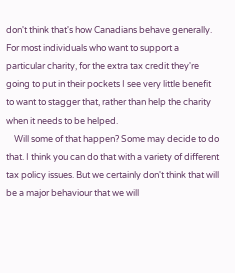don't think that's how Canadians behave generally. For most individuals who want to support a particular charity, for the extra tax credit they're going to put in their pockets I see very little benefit to want to stagger that, rather than help the charity when it needs to be helped.
    Will some of that happen? Some may decide to do that. I think you can do that with a variety of different tax policy issues. But we certainly don't think that will be a major behaviour that we will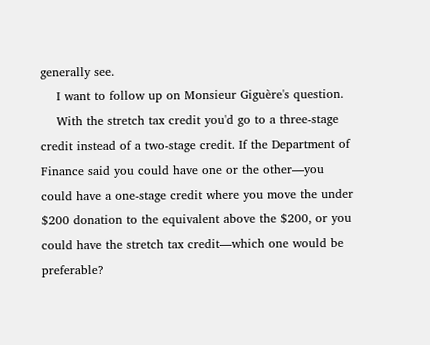generally see.
    I want to follow up on Monsieur Giguère's question.
    With the stretch tax credit you'd go to a three-stage credit instead of a two-stage credit. If the Department of Finance said you could have one or the other—you could have a one-stage credit where you move the under $200 donation to the equivalent above the $200, or you could have the stretch tax credit—which one would be preferable?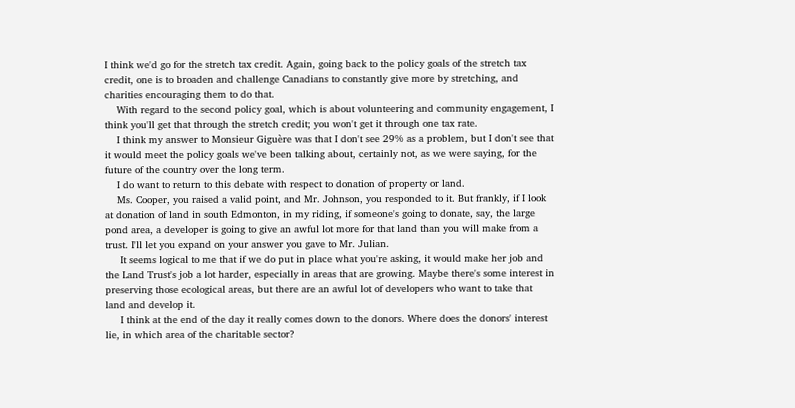I think we'd go for the stretch tax credit. Again, going back to the policy goals of the stretch tax credit, one is to broaden and challenge Canadians to constantly give more by stretching, and charities encouraging them to do that.
    With regard to the second policy goal, which is about volunteering and community engagement, I think you'll get that through the stretch credit; you won't get it through one tax rate.
    I think my answer to Monsieur Giguère was that I don't see 29% as a problem, but I don't see that it would meet the policy goals we've been talking about, certainly not, as we were saying, for the future of the country over the long term.
    I do want to return to this debate with respect to donation of property or land.
    Ms. Cooper, you raised a valid point, and Mr. Johnson, you responded to it. But frankly, if I look at donation of land in south Edmonton, in my riding, if someone's going to donate, say, the large pond area, a developer is going to give an awful lot more for that land than you will make from a trust. I'll let you expand on your answer you gave to Mr. Julian.
     It seems logical to me that if we do put in place what you're asking, it would make her job and the Land Trust's job a lot harder, especially in areas that are growing. Maybe there's some interest in preserving those ecological areas, but there are an awful lot of developers who want to take that land and develop it.
     I think at the end of the day it really comes down to the donors. Where does the donors' interest lie, in which area of the charitable sector?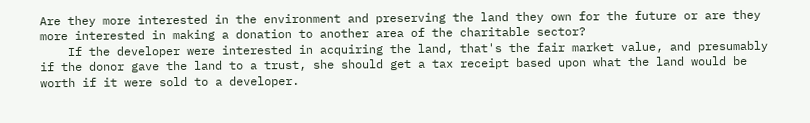Are they more interested in the environment and preserving the land they own for the future or are they more interested in making a donation to another area of the charitable sector?
    If the developer were interested in acquiring the land, that's the fair market value, and presumably if the donor gave the land to a trust, she should get a tax receipt based upon what the land would be worth if it were sold to a developer.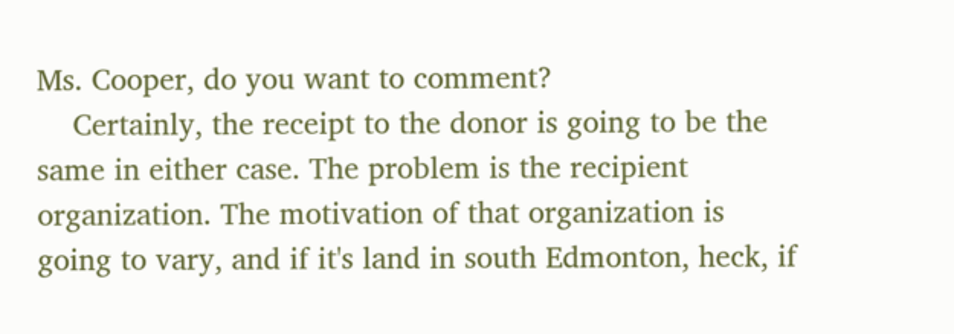Ms. Cooper, do you want to comment?
    Certainly, the receipt to the donor is going to be the same in either case. The problem is the recipient organization. The motivation of that organization is going to vary, and if it's land in south Edmonton, heck, if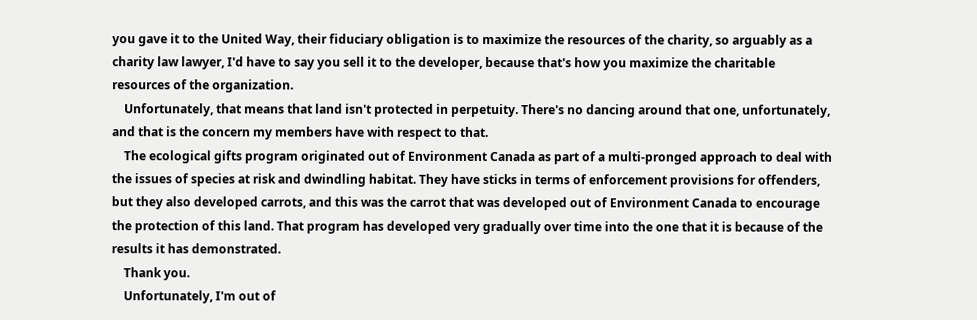you gave it to the United Way, their fiduciary obligation is to maximize the resources of the charity, so arguably as a charity law lawyer, I'd have to say you sell it to the developer, because that's how you maximize the charitable resources of the organization.
    Unfortunately, that means that land isn't protected in perpetuity. There's no dancing around that one, unfortunately, and that is the concern my members have with respect to that.
    The ecological gifts program originated out of Environment Canada as part of a multi-pronged approach to deal with the issues of species at risk and dwindling habitat. They have sticks in terms of enforcement provisions for offenders, but they also developed carrots, and this was the carrot that was developed out of Environment Canada to encourage the protection of this land. That program has developed very gradually over time into the one that it is because of the results it has demonstrated.
    Thank you.
    Unfortunately, I'm out of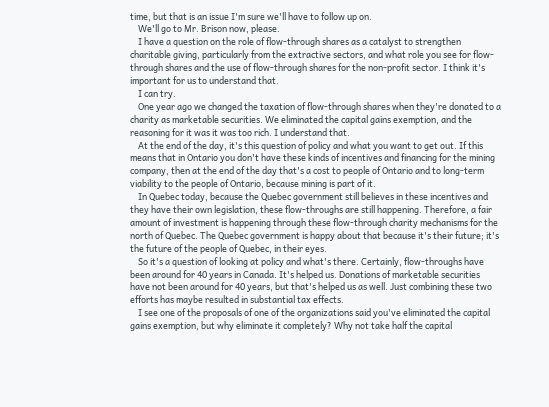time, but that is an issue I'm sure we'll have to follow up on.
    We'll go to Mr. Brison now, please.
    I have a question on the role of flow-through shares as a catalyst to strengthen charitable giving, particularly from the extractive sectors, and what role you see for flow-through shares and the use of flow-through shares for the non-profit sector. I think it's important for us to understand that.
    I can try.
    One year ago we changed the taxation of flow-through shares when they're donated to a charity as marketable securities. We eliminated the capital gains exemption, and the reasoning for it was it was too rich. I understand that.
    At the end of the day, it's this question of policy and what you want to get out. If this means that in Ontario you don't have these kinds of incentives and financing for the mining company, then at the end of the day that's a cost to people of Ontario and to long-term viability to the people of Ontario, because mining is part of it.
    In Quebec today, because the Quebec government still believes in these incentives and they have their own legislation, these flow-throughs are still happening. Therefore, a fair amount of investment is happening through these flow-through charity mechanisms for the north of Quebec. The Quebec government is happy about that because it's their future; it's the future of the people of Quebec, in their eyes.
    So it's a question of looking at policy and what's there. Certainly, flow-throughs have been around for 40 years in Canada. It's helped us. Donations of marketable securities have not been around for 40 years, but that's helped us as well. Just combining these two efforts has maybe resulted in substantial tax effects.
    I see one of the proposals of one of the organizations said you've eliminated the capital gains exemption, but why eliminate it completely? Why not take half the capital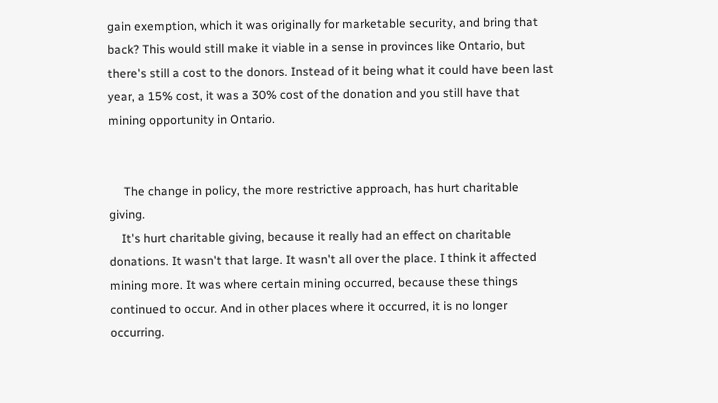gain exemption, which it was originally for marketable security, and bring that back? This would still make it viable in a sense in provinces like Ontario, but there's still a cost to the donors. Instead of it being what it could have been last year, a 15% cost, it was a 30% cost of the donation and you still have that mining opportunity in Ontario.


     The change in policy, the more restrictive approach, has hurt charitable giving.
    It's hurt charitable giving, because it really had an effect on charitable donations. It wasn't that large. It wasn't all over the place. I think it affected mining more. It was where certain mining occurred, because these things continued to occur. And in other places where it occurred, it is no longer occurring.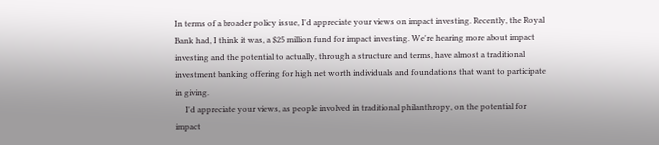In terms of a broader policy issue, I'd appreciate your views on impact investing. Recently, the Royal Bank had, I think it was, a $25 million fund for impact investing. We're hearing more about impact investing and the potential to actually, through a structure and terms, have almost a traditional investment banking offering for high net worth individuals and foundations that want to participate in giving.
     I'd appreciate your views, as people involved in traditional philanthropy, on the potential for impact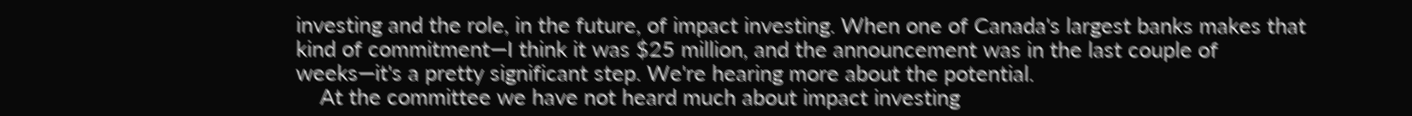investing and the role, in the future, of impact investing. When one of Canada's largest banks makes that kind of commitment—I think it was $25 million, and the announcement was in the last couple of weeks—it's a pretty significant step. We're hearing more about the potential.
    At the committee we have not heard much about impact investing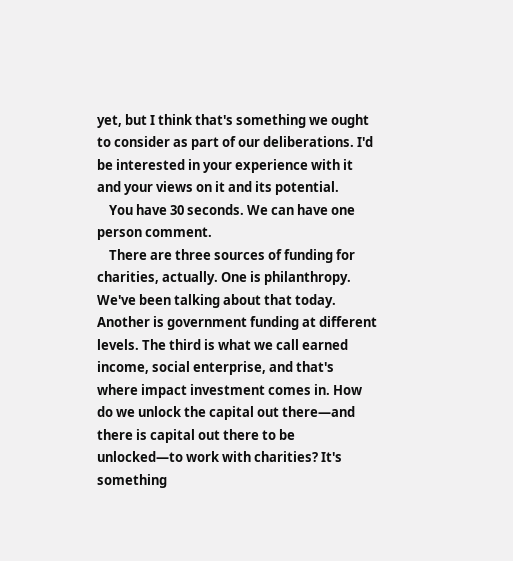yet, but I think that's something we ought to consider as part of our deliberations. I'd be interested in your experience with it and your views on it and its potential.
    You have 30 seconds. We can have one person comment.
    There are three sources of funding for charities, actually. One is philanthropy. We've been talking about that today. Another is government funding at different levels. The third is what we call earned income, social enterprise, and that's where impact investment comes in. How do we unlock the capital out there—and there is capital out there to be unlocked—to work with charities? It's something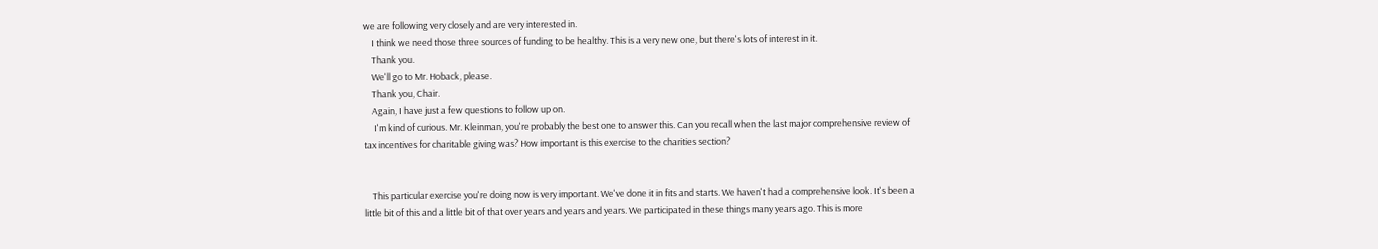we are following very closely and are very interested in.
    I think we need those three sources of funding to be healthy. This is a very new one, but there's lots of interest in it.
    Thank you.
    We'll go to Mr. Hoback, please.
    Thank you, Chair.
    Again, I have just a few questions to follow up on.
     I'm kind of curious. Mr. Kleinman, you're probably the best one to answer this. Can you recall when the last major comprehensive review of tax incentives for charitable giving was? How important is this exercise to the charities section?


    This particular exercise you're doing now is very important. We've done it in fits and starts. We haven't had a comprehensive look. It's been a little bit of this and a little bit of that over years and years and years. We participated in these things many years ago. This is more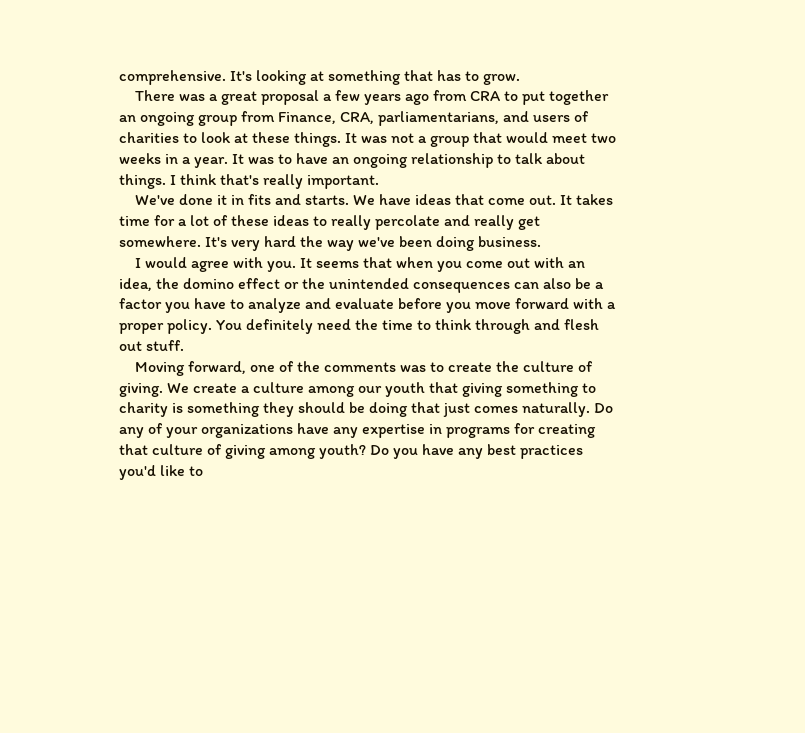comprehensive. It's looking at something that has to grow.
    There was a great proposal a few years ago from CRA to put together an ongoing group from Finance, CRA, parliamentarians, and users of charities to look at these things. It was not a group that would meet two weeks in a year. It was to have an ongoing relationship to talk about things. I think that's really important.
    We've done it in fits and starts. We have ideas that come out. It takes time for a lot of these ideas to really percolate and really get somewhere. It's very hard the way we've been doing business.
    I would agree with you. It seems that when you come out with an idea, the domino effect or the unintended consequences can also be a factor you have to analyze and evaluate before you move forward with a proper policy. You definitely need the time to think through and flesh out stuff.
    Moving forward, one of the comments was to create the culture of giving. We create a culture among our youth that giving something to charity is something they should be doing that just comes naturally. Do any of your organizations have any expertise in programs for creating that culture of giving among youth? Do you have any best practices you'd like to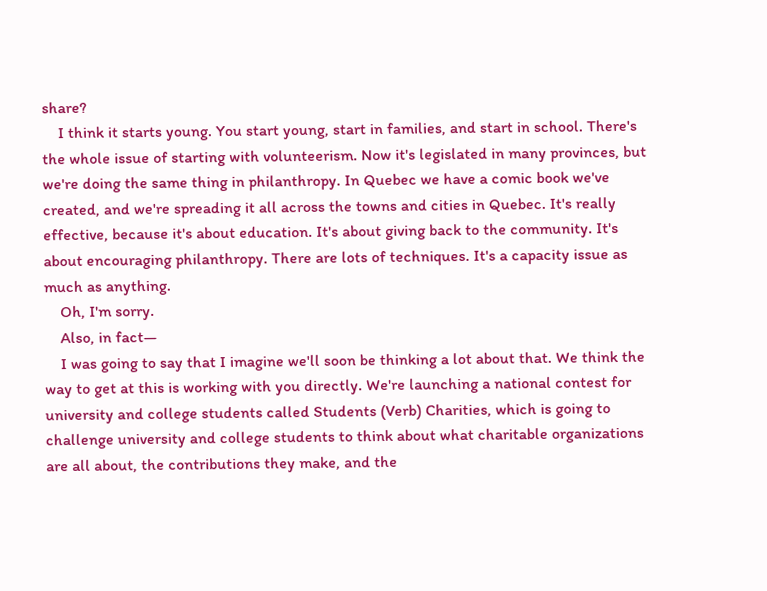share?
    I think it starts young. You start young, start in families, and start in school. There's the whole issue of starting with volunteerism. Now it's legislated in many provinces, but we're doing the same thing in philanthropy. In Quebec we have a comic book we've created, and we're spreading it all across the towns and cities in Quebec. It's really effective, because it's about education. It's about giving back to the community. It's about encouraging philanthropy. There are lots of techniques. It's a capacity issue as much as anything.
    Oh, I'm sorry.
    Also, in fact—
    I was going to say that I imagine we'll soon be thinking a lot about that. We think the way to get at this is working with you directly. We're launching a national contest for university and college students called Students (Verb) Charities, which is going to challenge university and college students to think about what charitable organizations are all about, the contributions they make, and the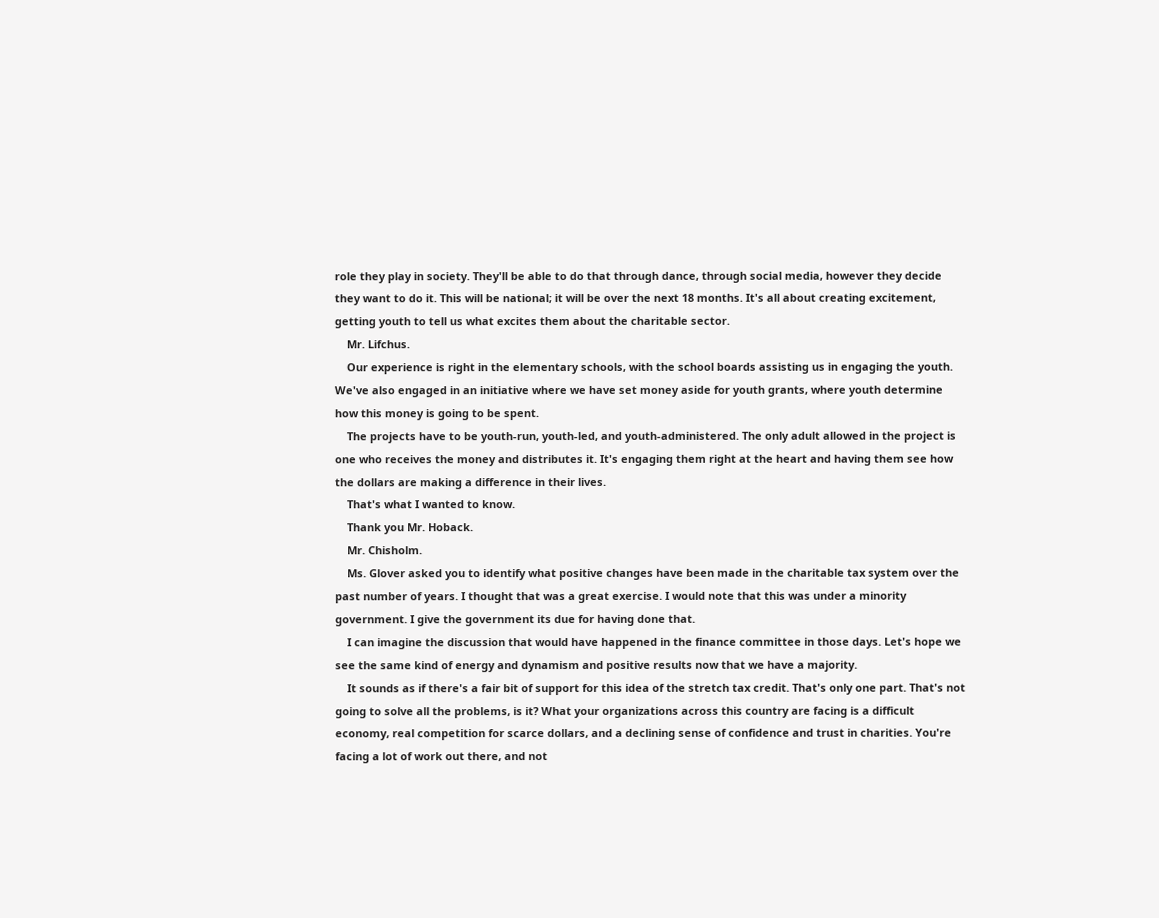role they play in society. They'll be able to do that through dance, through social media, however they decide they want to do it. This will be national; it will be over the next 18 months. It's all about creating excitement, getting youth to tell us what excites them about the charitable sector.
    Mr. Lifchus.
    Our experience is right in the elementary schools, with the school boards assisting us in engaging the youth. We've also engaged in an initiative where we have set money aside for youth grants, where youth determine how this money is going to be spent.
    The projects have to be youth-run, youth-led, and youth-administered. The only adult allowed in the project is one who receives the money and distributes it. It's engaging them right at the heart and having them see how the dollars are making a difference in their lives.
    That's what I wanted to know.
    Thank you Mr. Hoback.
    Mr. Chisholm.
    Ms. Glover asked you to identify what positive changes have been made in the charitable tax system over the past number of years. I thought that was a great exercise. I would note that this was under a minority government. I give the government its due for having done that.
    I can imagine the discussion that would have happened in the finance committee in those days. Let's hope we see the same kind of energy and dynamism and positive results now that we have a majority.
    It sounds as if there's a fair bit of support for this idea of the stretch tax credit. That's only one part. That's not going to solve all the problems, is it? What your organizations across this country are facing is a difficult economy, real competition for scarce dollars, and a declining sense of confidence and trust in charities. You're facing a lot of work out there, and not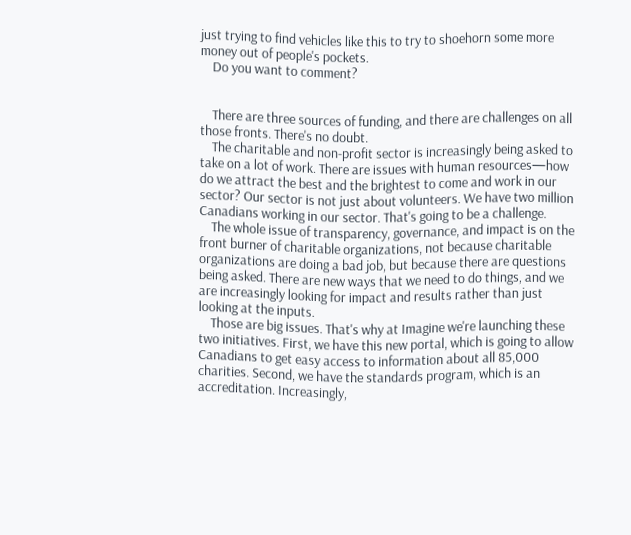just trying to find vehicles like this to try to shoehorn some more money out of people's pockets.
    Do you want to comment?


    There are three sources of funding, and there are challenges on all those fronts. There's no doubt.
    The charitable and non-profit sector is increasingly being asked to take on a lot of work. There are issues with human resources—how do we attract the best and the brightest to come and work in our sector? Our sector is not just about volunteers. We have two million Canadians working in our sector. That's going to be a challenge.
    The whole issue of transparency, governance, and impact is on the front burner of charitable organizations, not because charitable organizations are doing a bad job, but because there are questions being asked. There are new ways that we need to do things, and we are increasingly looking for impact and results rather than just looking at the inputs.
    Those are big issues. That's why at Imagine we're launching these two initiatives. First, we have this new portal, which is going to allow Canadians to get easy access to information about all 85,000 charities. Second, we have the standards program, which is an accreditation. Increasingly,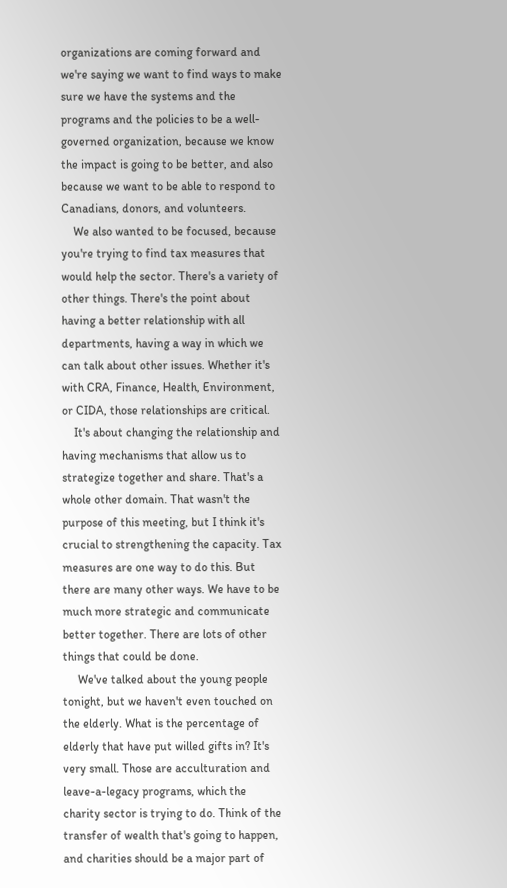organizations are coming forward and we're saying we want to find ways to make sure we have the systems and the programs and the policies to be a well-governed organization, because we know the impact is going to be better, and also because we want to be able to respond to Canadians, donors, and volunteers.
    We also wanted to be focused, because you're trying to find tax measures that would help the sector. There's a variety of other things. There's the point about having a better relationship with all departments, having a way in which we can talk about other issues. Whether it's with CRA, Finance, Health, Environment, or CIDA, those relationships are critical.
    It's about changing the relationship and having mechanisms that allow us to strategize together and share. That's a whole other domain. That wasn't the purpose of this meeting, but I think it's crucial to strengthening the capacity. Tax measures are one way to do this. But there are many other ways. We have to be much more strategic and communicate better together. There are lots of other things that could be done.
     We've talked about the young people tonight, but we haven't even touched on the elderly. What is the percentage of elderly that have put willed gifts in? It's very small. Those are acculturation and leave-a-legacy programs, which the charity sector is trying to do. Think of the transfer of wealth that's going to happen, and charities should be a major part of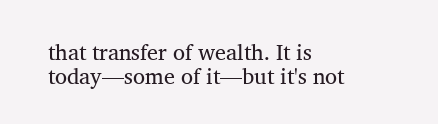that transfer of wealth. It is today—some of it—but it's not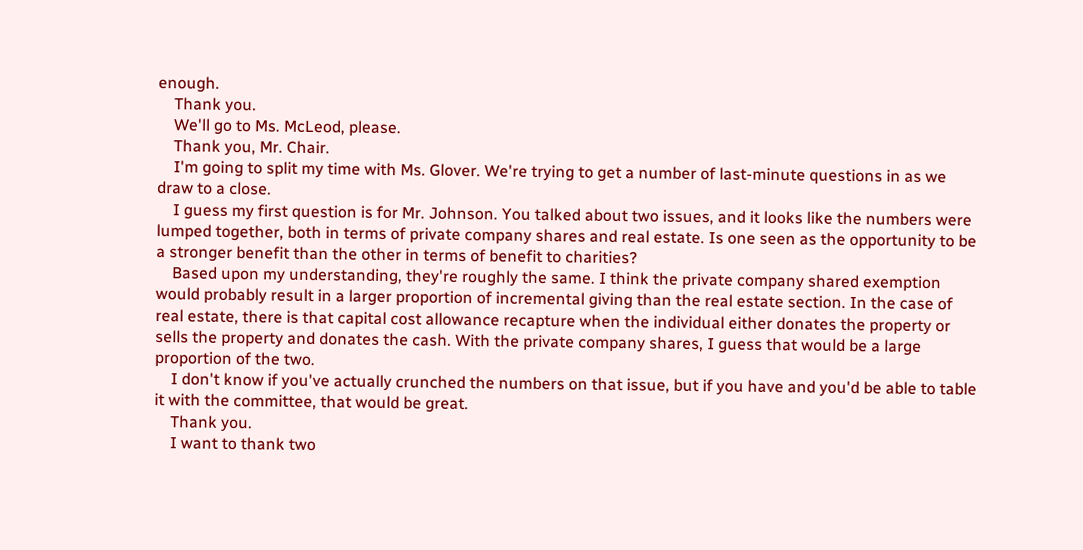enough.
    Thank you.
    We'll go to Ms. McLeod, please.
    Thank you, Mr. Chair.
    I'm going to split my time with Ms. Glover. We're trying to get a number of last-minute questions in as we draw to a close.
    I guess my first question is for Mr. Johnson. You talked about two issues, and it looks like the numbers were lumped together, both in terms of private company shares and real estate. Is one seen as the opportunity to be a stronger benefit than the other in terms of benefit to charities?
    Based upon my understanding, they're roughly the same. I think the private company shared exemption would probably result in a larger proportion of incremental giving than the real estate section. In the case of real estate, there is that capital cost allowance recapture when the individual either donates the property or sells the property and donates the cash. With the private company shares, I guess that would be a large proportion of the two.
    I don't know if you've actually crunched the numbers on that issue, but if you have and you'd be able to table it with the committee, that would be great.
    Thank you.
    I want to thank two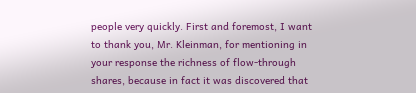people very quickly. First and foremost, I want to thank you, Mr. Kleinman, for mentioning in your response the richness of flow-through shares, because in fact it was discovered that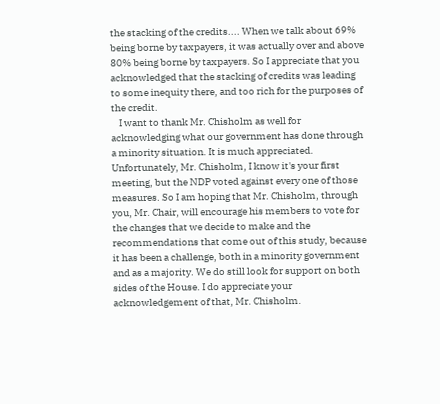the stacking of the credits.... When we talk about 69% being borne by taxpayers, it was actually over and above 80% being borne by taxpayers. So I appreciate that you acknowledged that the stacking of credits was leading to some inequity there, and too rich for the purposes of the credit.
    I want to thank Mr. Chisholm as well for acknowledging what our government has done through a minority situation. It is much appreciated. Unfortunately, Mr. Chisholm, I know it's your first meeting, but the NDP voted against every one of those measures. So I am hoping that Mr. Chisholm, through you, Mr. Chair, will encourage his members to vote for the changes that we decide to make and the recommendations that come out of this study, because it has been a challenge, both in a minority government and as a majority. We do still look for support on both sides of the House. I do appreciate your acknowledgement of that, Mr. Chisholm.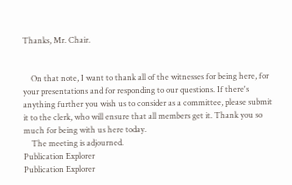Thanks, Mr. Chair.


    On that note, I want to thank all of the witnesses for being here, for your presentations and for responding to our questions. If there's anything further you wish us to consider as a committee, please submit it to the clerk, who will ensure that all members get it. Thank you so much for being with us here today.
    The meeting is adjourned.
Publication Explorer
Publication Explorer